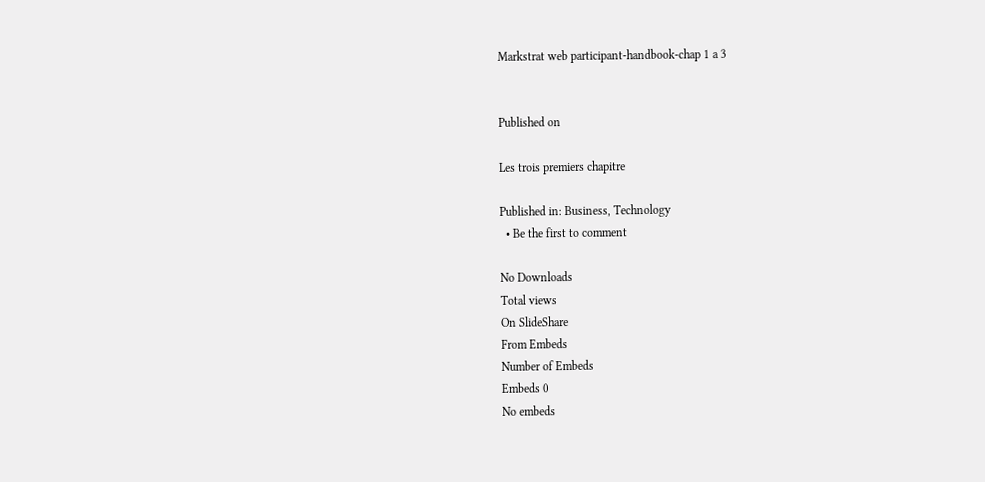Markstrat web participant-handbook-chap 1 a 3


Published on

Les trois premiers chapitre

Published in: Business, Technology
  • Be the first to comment

No Downloads
Total views
On SlideShare
From Embeds
Number of Embeds
Embeds 0
No embeds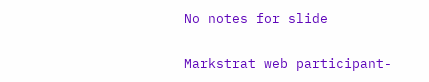No notes for slide

Markstrat web participant-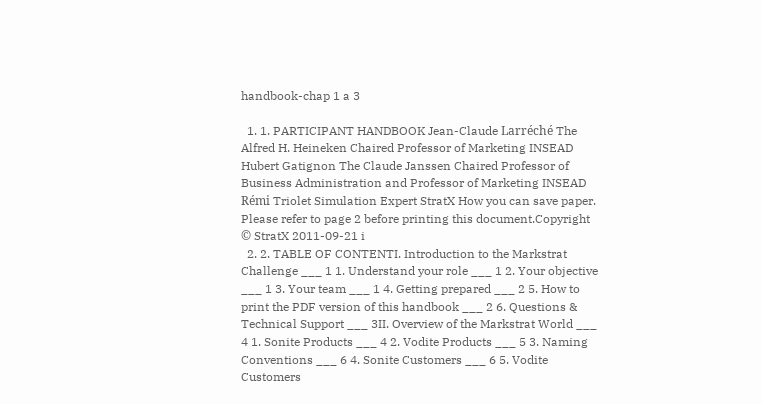handbook-chap 1 a 3

  1. 1. PARTICIPANT HANDBOOK Jean-Claude Larréché The Alfred H. Heineken Chaired Professor of Marketing INSEAD Hubert Gatignon The Claude Janssen Chaired Professor of Business Administration and Professor of Marketing INSEAD Rémi Triolet Simulation Expert StratX How you can save paper. Please refer to page 2 before printing this document.Copyright © StratX 2011-09-21 i
  2. 2. TABLE OF CONTENTI. Introduction to the Markstrat Challenge ___ 1 1. Understand your role ___ 1 2. Your objective ___ 1 3. Your team ___ 1 4. Getting prepared ___ 2 5. How to print the PDF version of this handbook ___ 2 6. Questions & Technical Support ___ 3II. Overview of the Markstrat World ___ 4 1. Sonite Products ___ 4 2. Vodite Products ___ 5 3. Naming Conventions ___ 6 4. Sonite Customers ___ 6 5. Vodite Customers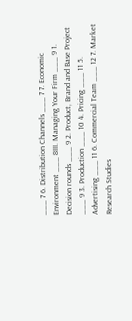___ 7 6. Distribution Channels ___ 7 7. Economic Environment ___ 8III. Managing Your Firm ___ 9 1. Decision rounds ___ 9 2. Product, Brand and Base Project ___ 9 3. Production ___ 10 4. Pricing ___ 11 5. Advertising ___ 11 6. Commercial Team ___ 12 7. Market Research Studies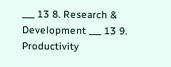___ 13 8. Research & Development ___ 13 9. Productivity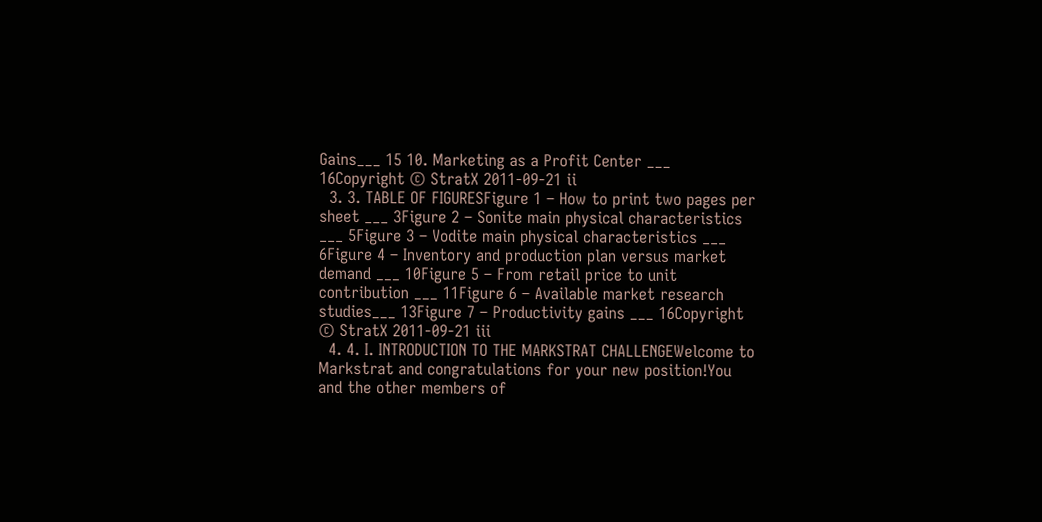Gains___ 15 10. Marketing as a Profit Center ___ 16Copyright © StratX 2011-09-21 ii
  3. 3. TABLE OF FIGURESFigure 1 – How to print two pages per sheet ___ 3Figure 2 – Sonite main physical characteristics ___ 5Figure 3 – Vodite main physical characteristics ___ 6Figure 4 – Inventory and production plan versus market demand ___ 10Figure 5 – From retail price to unit contribution ___ 11Figure 6 – Available market research studies___ 13Figure 7 – Productivity gains ___ 16Copyright © StratX 2011-09-21 iii
  4. 4. I. INTRODUCTION TO THE MARKSTRAT CHALLENGEWelcome to Markstrat and congratulations for your new position!You and the other members of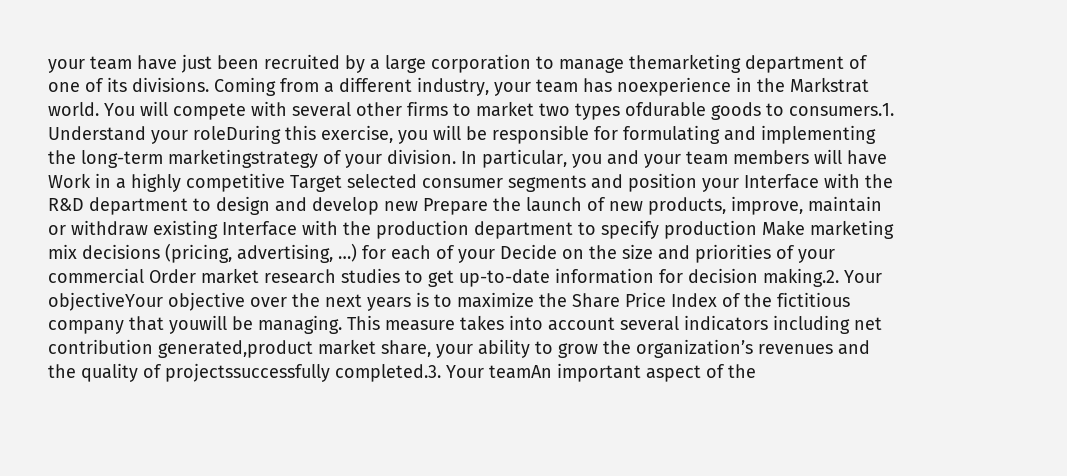your team have just been recruited by a large corporation to manage themarketing department of one of its divisions. Coming from a different industry, your team has noexperience in the Markstrat world. You will compete with several other firms to market two types ofdurable goods to consumers.1. Understand your roleDuring this exercise, you will be responsible for formulating and implementing the long-term marketingstrategy of your division. In particular, you and your team members will have Work in a highly competitive Target selected consumer segments and position your Interface with the R&D department to design and develop new Prepare the launch of new products, improve, maintain or withdraw existing Interface with the production department to specify production Make marketing mix decisions (pricing, advertising, …) for each of your Decide on the size and priorities of your commercial Order market research studies to get up-to-date information for decision making.2. Your objectiveYour objective over the next years is to maximize the Share Price Index of the fictitious company that youwill be managing. This measure takes into account several indicators including net contribution generated,product market share, your ability to grow the organization’s revenues and the quality of projectssuccessfully completed.3. Your teamAn important aspect of the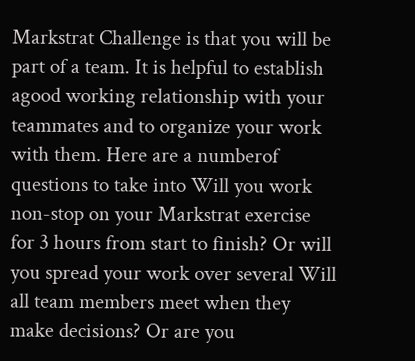Markstrat Challenge is that you will be part of a team. It is helpful to establish agood working relationship with your teammates and to organize your work with them. Here are a numberof questions to take into Will you work non-stop on your Markstrat exercise for 3 hours from start to finish? Or will you spread your work over several Will all team members meet when they make decisions? Or are you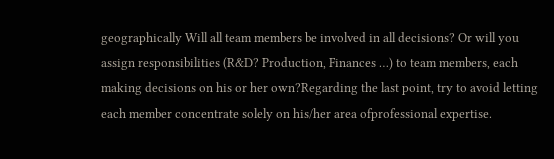geographically Will all team members be involved in all decisions? Or will you assign responsibilities (R&D? Production, Finances …) to team members, each making decisions on his or her own?Regarding the last point, try to avoid letting each member concentrate solely on his/her area ofprofessional expertise.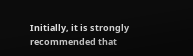Initially, it is strongly recommended that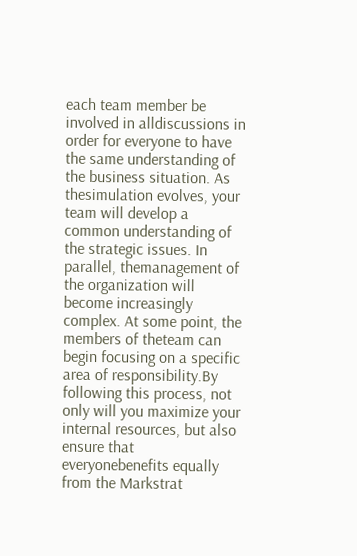each team member be involved in alldiscussions in order for everyone to have the same understanding of the business situation. As thesimulation evolves, your team will develop a common understanding of the strategic issues. In parallel, themanagement of the organization will become increasingly complex. At some point, the members of theteam can begin focusing on a specific area of responsibility.By following this process, not only will you maximize your internal resources, but also ensure that everyonebenefits equally from the Markstrat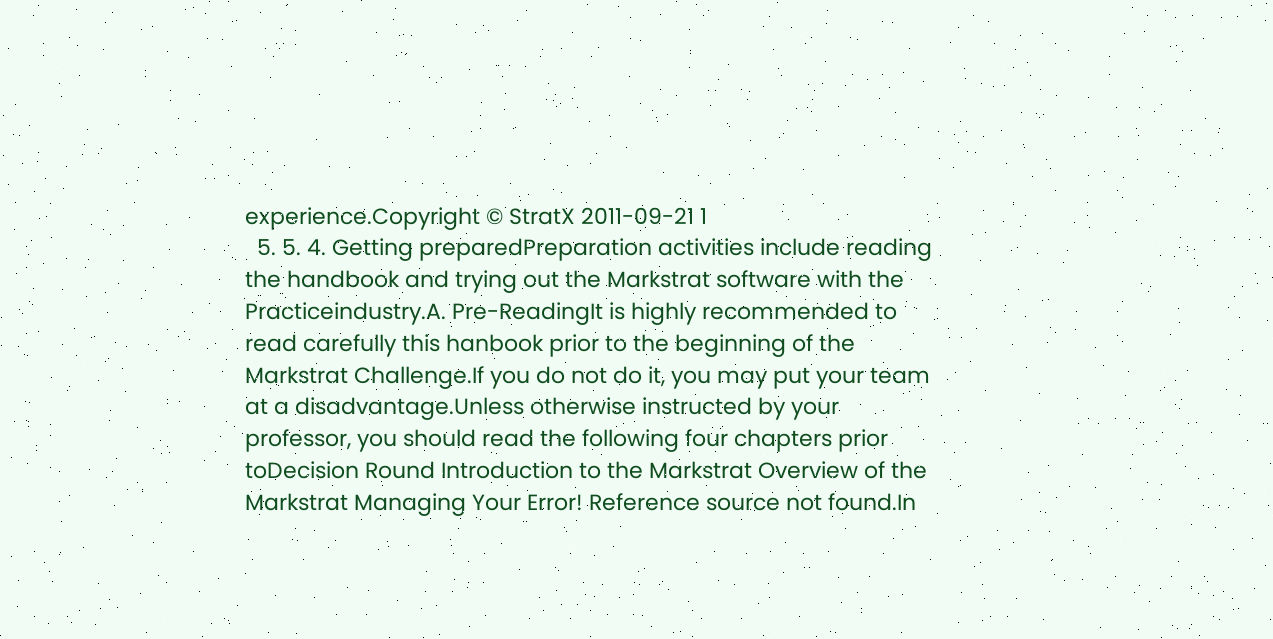experience.Copyright © StratX 2011-09-21 1
  5. 5. 4. Getting preparedPreparation activities include reading the handbook and trying out the Markstrat software with the Practiceindustry.A. Pre-ReadingIt is highly recommended to read carefully this hanbook prior to the beginning of the Markstrat Challenge.If you do not do it, you may put your team at a disadvantage.Unless otherwise instructed by your professor, you should read the following four chapters prior toDecision Round Introduction to the Markstrat Overview of the Markstrat Managing Your Error! Reference source not found.In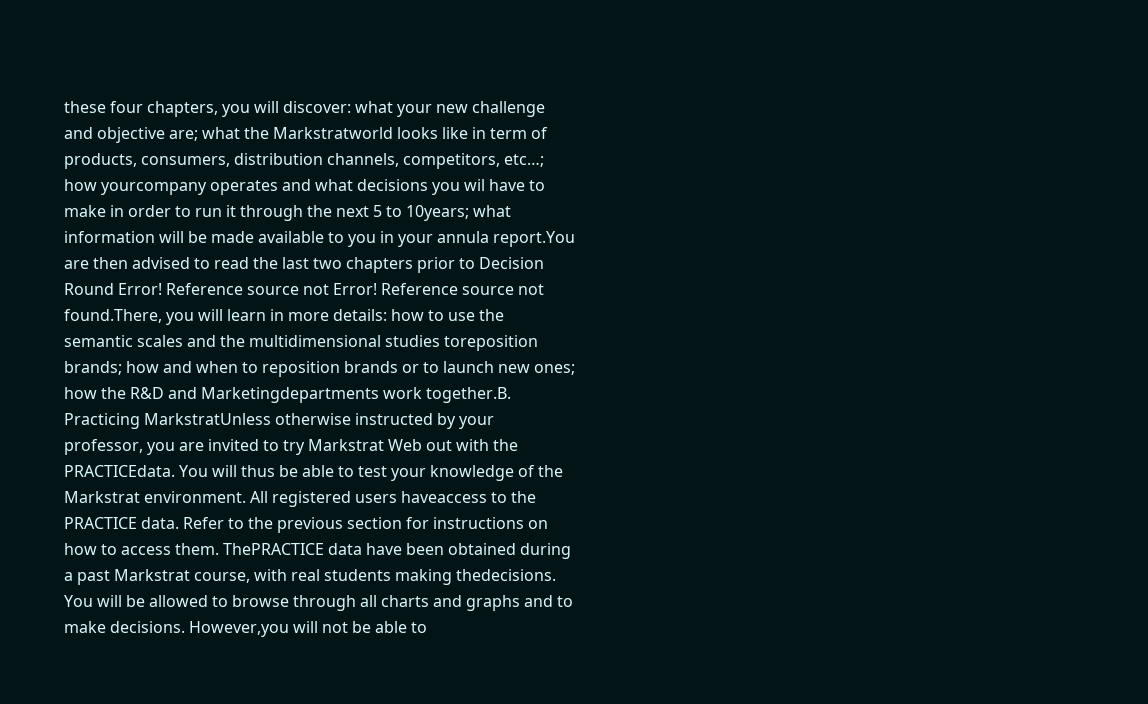these four chapters, you will discover: what your new challenge and objective are; what the Markstratworld looks like in term of products, consumers, distribution channels, competitors, etc…; how yourcompany operates and what decisions you wil have to make in order to run it through the next 5 to 10years; what information will be made available to you in your annula report.You are then advised to read the last two chapters prior to Decision Round Error! Reference source not Error! Reference source not found.There, you will learn in more details: how to use the semantic scales and the multidimensional studies toreposition brands; how and when to reposition brands or to launch new ones; how the R&D and Marketingdepartments work together.B. Practicing MarkstratUnless otherwise instructed by your professor, you are invited to try Markstrat Web out with the PRACTICEdata. You will thus be able to test your knowledge of the Markstrat environment. All registered users haveaccess to the PRACTICE data. Refer to the previous section for instructions on how to access them. ThePRACTICE data have been obtained during a past Markstrat course, with real students making thedecisions. You will be allowed to browse through all charts and graphs and to make decisions. However,you will not be able to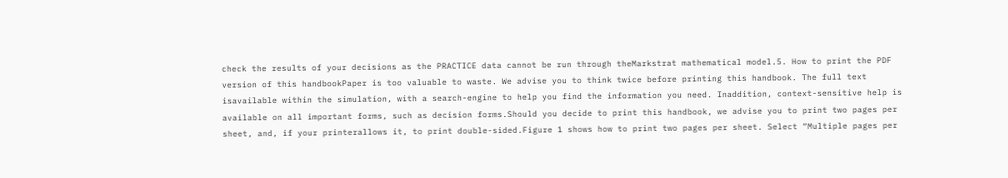check the results of your decisions as the PRACTICE data cannot be run through theMarkstrat mathematical model.5. How to print the PDF version of this handbookPaper is too valuable to waste. We advise you to think twice before printing this handbook. The full text isavailable within the simulation, with a search-engine to help you find the information you need. Inaddition, context-sensitive help is available on all important forms, such as decision forms.Should you decide to print this handbook, we advise you to print two pages per sheet, and, if your printerallows it, to print double-sided.Figure 1 shows how to print two pages per sheet. Select “Multiple pages per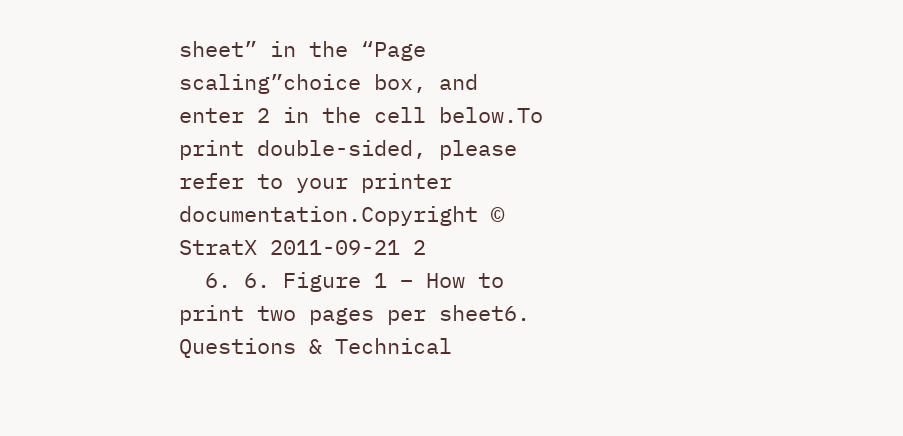sheet” in the “Page scaling”choice box, and enter 2 in the cell below.To print double-sided, please refer to your printer documentation.Copyright © StratX 2011-09-21 2
  6. 6. Figure 1 – How to print two pages per sheet6. Questions & Technical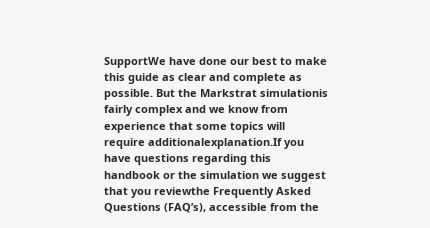SupportWe have done our best to make this guide as clear and complete as possible. But the Markstrat simulationis fairly complex and we know from experience that some topics will require additionalexplanation.If you have questions regarding this handbook or the simulation we suggest that you reviewthe Frequently Asked Questions (FAQ’s), accessible from the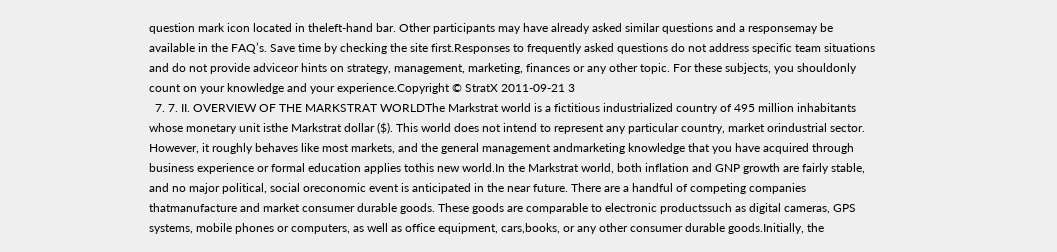question mark icon located in theleft-hand bar. Other participants may have already asked similar questions and a responsemay be available in the FAQ’s. Save time by checking the site first.Responses to frequently asked questions do not address specific team situations and do not provide adviceor hints on strategy, management, marketing, finances or any other topic. For these subjects, you shouldonly count on your knowledge and your experience.Copyright © StratX 2011-09-21 3
  7. 7. II. OVERVIEW OF THE MARKSTRAT WORLDThe Markstrat world is a fictitious industrialized country of 495 million inhabitants whose monetary unit isthe Markstrat dollar ($). This world does not intend to represent any particular country, market orindustrial sector. However, it roughly behaves like most markets, and the general management andmarketing knowledge that you have acquired through business experience or formal education applies tothis new world.In the Markstrat world, both inflation and GNP growth are fairly stable, and no major political, social oreconomic event is anticipated in the near future. There are a handful of competing companies thatmanufacture and market consumer durable goods. These goods are comparable to electronic productssuch as digital cameras, GPS systems, mobile phones or computers, as well as office equipment, cars,books, or any other consumer durable goods.Initially, the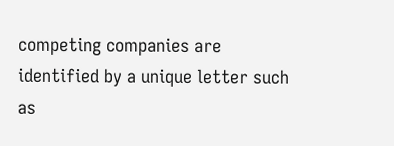competing companies are identified by a unique letter such as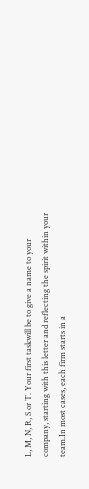L, M, N, R, S or T. Your first taskwill be to give a name to your company, starting with this letter and reflecting the spirit within your team.In most cases, each firm starts in a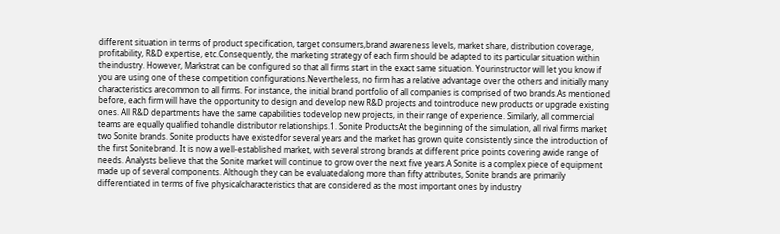different situation in terms of product specification, target consumers,brand awareness levels, market share, distribution coverage, profitability, R&D expertise, etc.Consequently, the marketing strategy of each firm should be adapted to its particular situation within theindustry. However, Markstrat can be configured so that all firms start in the exact same situation. Yourinstructor will let you know if you are using one of these competition configurations.Nevertheless, no firm has a relative advantage over the others and initially many characteristics arecommon to all firms. For instance, the initial brand portfolio of all companies is comprised of two brands.As mentioned before, each firm will have the opportunity to design and develop new R&D projects and tointroduce new products or upgrade existing ones. All R&D departments have the same capabilities todevelop new projects, in their range of experience. Similarly, all commercial teams are equally qualified tohandle distributor relationships.1. Sonite ProductsAt the beginning of the simulation, all rival firms market two Sonite brands. Sonite products have existedfor several years and the market has grown quite consistently since the introduction of the first Sonitebrand. It is now a well-established market, with several strong brands at different price points covering awide range of needs. Analysts believe that the Sonite market will continue to grow over the next five years.A Sonite is a complex piece of equipment made up of several components. Although they can be evaluatedalong more than fifty attributes, Sonite brands are primarily differentiated in terms of five physicalcharacteristics that are considered as the most important ones by industry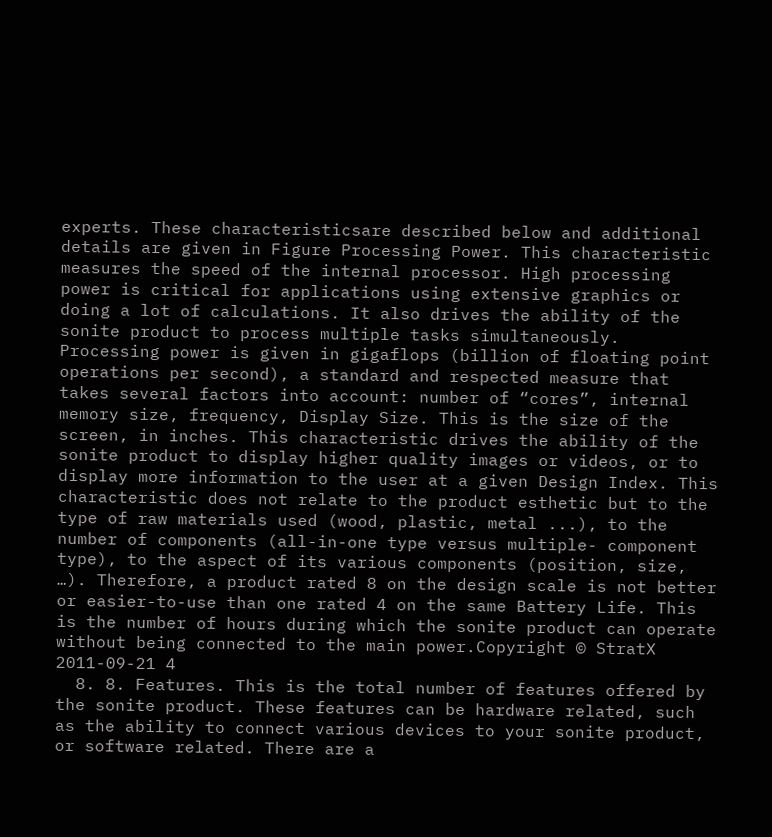experts. These characteristicsare described below and additional details are given in Figure Processing Power. This characteristic measures the speed of the internal processor. High processing power is critical for applications using extensive graphics or doing a lot of calculations. It also drives the ability of the sonite product to process multiple tasks simultaneously. Processing power is given in gigaflops (billion of floating point operations per second), a standard and respected measure that takes several factors into account: number of “cores”, internal memory size, frequency, Display Size. This is the size of the screen, in inches. This characteristic drives the ability of the sonite product to display higher quality images or videos, or to display more information to the user at a given Design Index. This characteristic does not relate to the product esthetic but to the type of raw materials used (wood, plastic, metal ...), to the number of components (all-in-one type versus multiple- component type), to the aspect of its various components (position, size, …). Therefore, a product rated 8 on the design scale is not better or easier-to-use than one rated 4 on the same Battery Life. This is the number of hours during which the sonite product can operate without being connected to the main power.Copyright © StratX 2011-09-21 4
  8. 8. Features. This is the total number of features offered by the sonite product. These features can be hardware related, such as the ability to connect various devices to your sonite product, or software related. There are a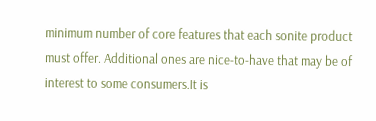minimum number of core features that each sonite product must offer. Additional ones are nice-to-have that may be of interest to some consumers.It is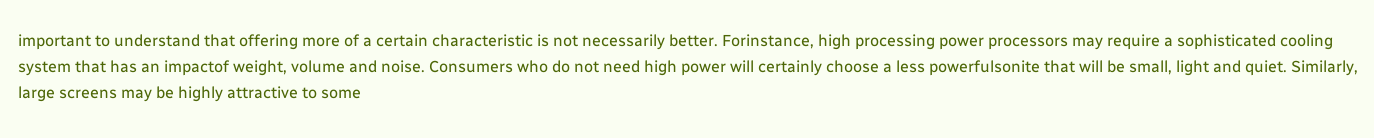important to understand that offering more of a certain characteristic is not necessarily better. Forinstance, high processing power processors may require a sophisticated cooling system that has an impactof weight, volume and noise. Consumers who do not need high power will certainly choose a less powerfulsonite that will be small, light and quiet. Similarly, large screens may be highly attractive to some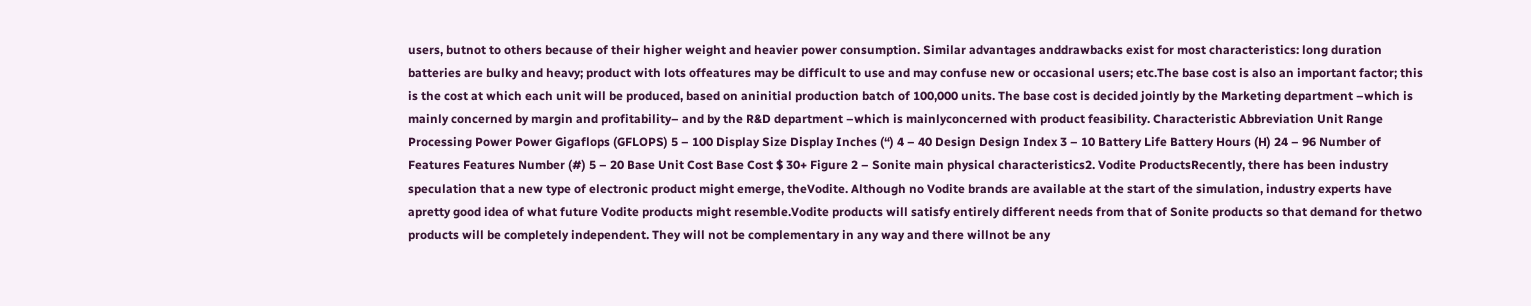users, butnot to others because of their higher weight and heavier power consumption. Similar advantages anddrawbacks exist for most characteristics: long duration batteries are bulky and heavy; product with lots offeatures may be difficult to use and may confuse new or occasional users; etc.The base cost is also an important factor; this is the cost at which each unit will be produced, based on aninitial production batch of 100,000 units. The base cost is decided jointly by the Marketing department –which is mainly concerned by margin and profitability– and by the R&D department –which is mainlyconcerned with product feasibility. Characteristic Abbreviation Unit Range Processing Power Power Gigaflops (GFLOPS) 5 – 100 Display Size Display Inches (“) 4 – 40 Design Design Index 3 – 10 Battery Life Battery Hours (H) 24 – 96 Number of Features Features Number (#) 5 – 20 Base Unit Cost Base Cost $ 30+ Figure 2 – Sonite main physical characteristics2. Vodite ProductsRecently, there has been industry speculation that a new type of electronic product might emerge, theVodite. Although no Vodite brands are available at the start of the simulation, industry experts have apretty good idea of what future Vodite products might resemble.Vodite products will satisfy entirely different needs from that of Sonite products so that demand for thetwo products will be completely independent. They will not be complementary in any way and there willnot be any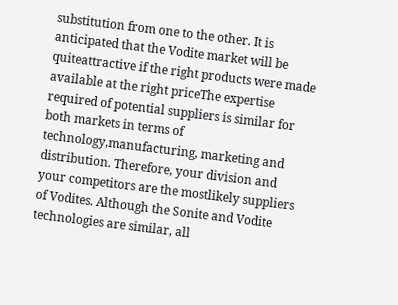substitution from one to the other. It is anticipated that the Vodite market will be quiteattractive if the right products were made available at the right priceThe expertise required of potential suppliers is similar for both markets in terms of technology,manufacturing, marketing and distribution. Therefore, your division and your competitors are the mostlikely suppliers of Vodites. Although the Sonite and Vodite technologies are similar, all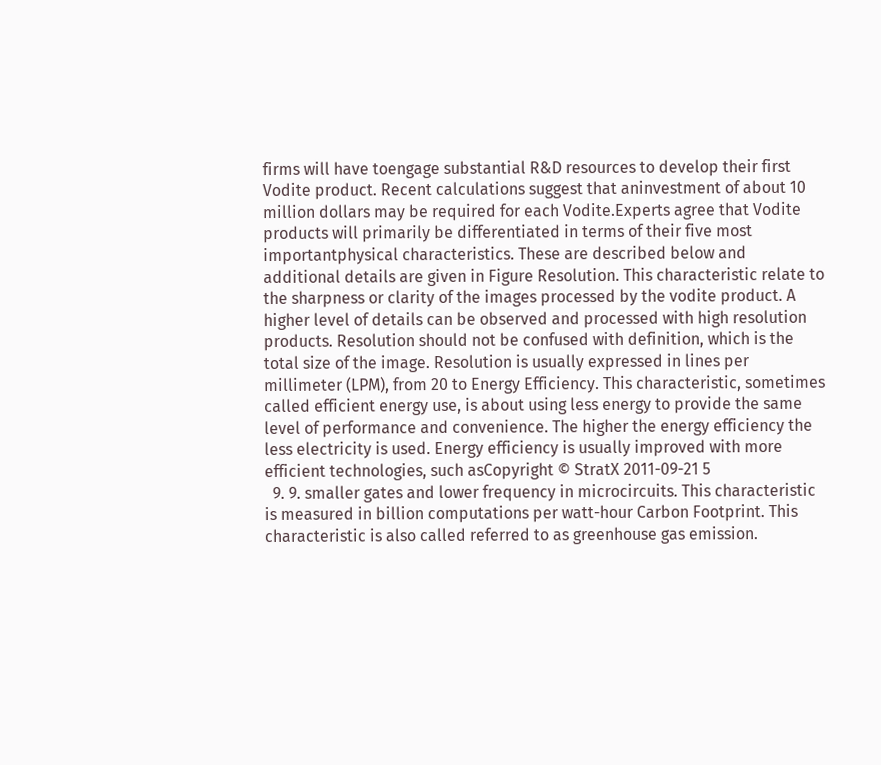firms will have toengage substantial R&D resources to develop their first Vodite product. Recent calculations suggest that aninvestment of about 10 million dollars may be required for each Vodite.Experts agree that Vodite products will primarily be differentiated in terms of their five most importantphysical characteristics. These are described below and additional details are given in Figure Resolution. This characteristic relate to the sharpness or clarity of the images processed by the vodite product. A higher level of details can be observed and processed with high resolution products. Resolution should not be confused with definition, which is the total size of the image. Resolution is usually expressed in lines per millimeter (LPM), from 20 to Energy Efficiency. This characteristic, sometimes called efficient energy use, is about using less energy to provide the same level of performance and convenience. The higher the energy efficiency the less electricity is used. Energy efficiency is usually improved with more efficient technologies, such asCopyright © StratX 2011-09-21 5
  9. 9. smaller gates and lower frequency in microcircuits. This characteristic is measured in billion computations per watt-hour Carbon Footprint. This characteristic is also called referred to as greenhouse gas emission.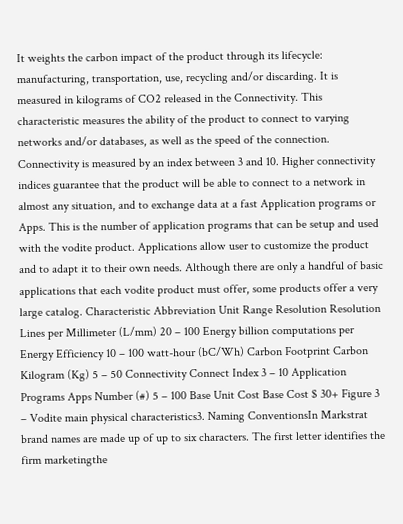It weights the carbon impact of the product through its lifecycle: manufacturing, transportation, use, recycling and/or discarding. It is measured in kilograms of CO2 released in the Connectivity. This characteristic measures the ability of the product to connect to varying networks and/or databases, as well as the speed of the connection. Connectivity is measured by an index between 3 and 10. Higher connectivity indices guarantee that the product will be able to connect to a network in almost any situation, and to exchange data at a fast Application programs or Apps. This is the number of application programs that can be setup and used with the vodite product. Applications allow user to customize the product and to adapt it to their own needs. Although there are only a handful of basic applications that each vodite product must offer, some products offer a very large catalog. Characteristic Abbreviation Unit Range Resolution Resolution Lines per Millimeter (L/mm) 20 – 100 Energy billion computations per Energy Efficiency 10 – 100 watt-hour (bC/Wh) Carbon Footprint Carbon Kilogram (Kg) 5 – 50 Connectivity Connect Index 3 – 10 Application Programs Apps Number (#) 5 – 100 Base Unit Cost Base Cost $ 30+ Figure 3 – Vodite main physical characteristics3. Naming ConventionsIn Markstrat brand names are made up of up to six characters. The first letter identifies the firm marketingthe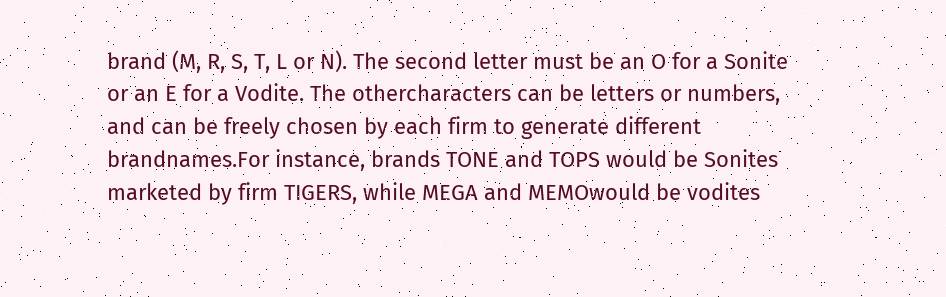brand (M, R, S, T, L or N). The second letter must be an O for a Sonite or an E for a Vodite. The othercharacters can be letters or numbers, and can be freely chosen by each firm to generate different brandnames.For instance, brands TONE and TOPS would be Sonites marketed by firm TIGERS, while MEGA and MEMOwould be vodites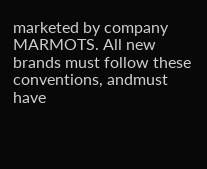marketed by company MARMOTS. All new brands must follow these conventions, andmust have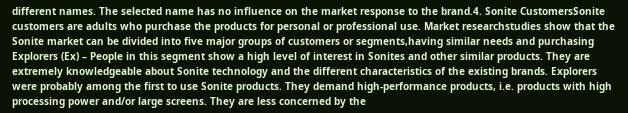different names. The selected name has no influence on the market response to the brand.4. Sonite CustomersSonite customers are adults who purchase the products for personal or professional use. Market researchstudies show that the Sonite market can be divided into five major groups of customers or segments,having similar needs and purchasing Explorers (Ex) – People in this segment show a high level of interest in Sonites and other similar products. They are extremely knowledgeable about Sonite technology and the different characteristics of the existing brands. Explorers were probably among the first to use Sonite products. They demand high-performance products, i.e. products with high processing power and/or large screens. They are less concerned by the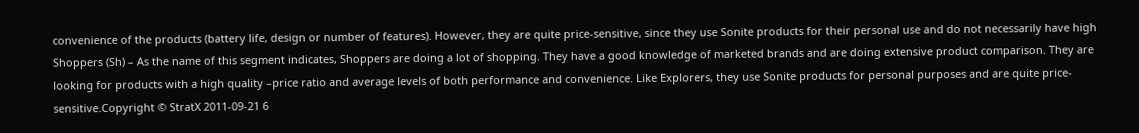convenience of the products (battery life, design or number of features). However, they are quite price-sensitive, since they use Sonite products for their personal use and do not necessarily have high Shoppers (Sh) – As the name of this segment indicates, Shoppers are doing a lot of shopping. They have a good knowledge of marketed brands and are doing extensive product comparison. They are looking for products with a high quality –price ratio and average levels of both performance and convenience. Like Explorers, they use Sonite products for personal purposes and are quite price-sensitive.Copyright © StratX 2011-09-21 6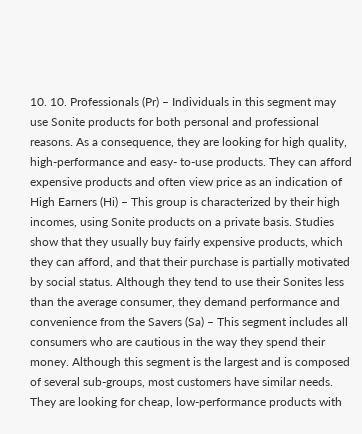10. 10. Professionals (Pr) – Individuals in this segment may use Sonite products for both personal and professional reasons. As a consequence, they are looking for high quality, high-performance and easy- to-use products. They can afford expensive products and often view price as an indication of High Earners (Hi) – This group is characterized by their high incomes, using Sonite products on a private basis. Studies show that they usually buy fairly expensive products, which they can afford, and that their purchase is partially motivated by social status. Although they tend to use their Sonites less than the average consumer, they demand performance and convenience from the Savers (Sa) – This segment includes all consumers who are cautious in the way they spend their money. Although this segment is the largest and is composed of several sub-groups, most customers have similar needs. They are looking for cheap, low-performance products with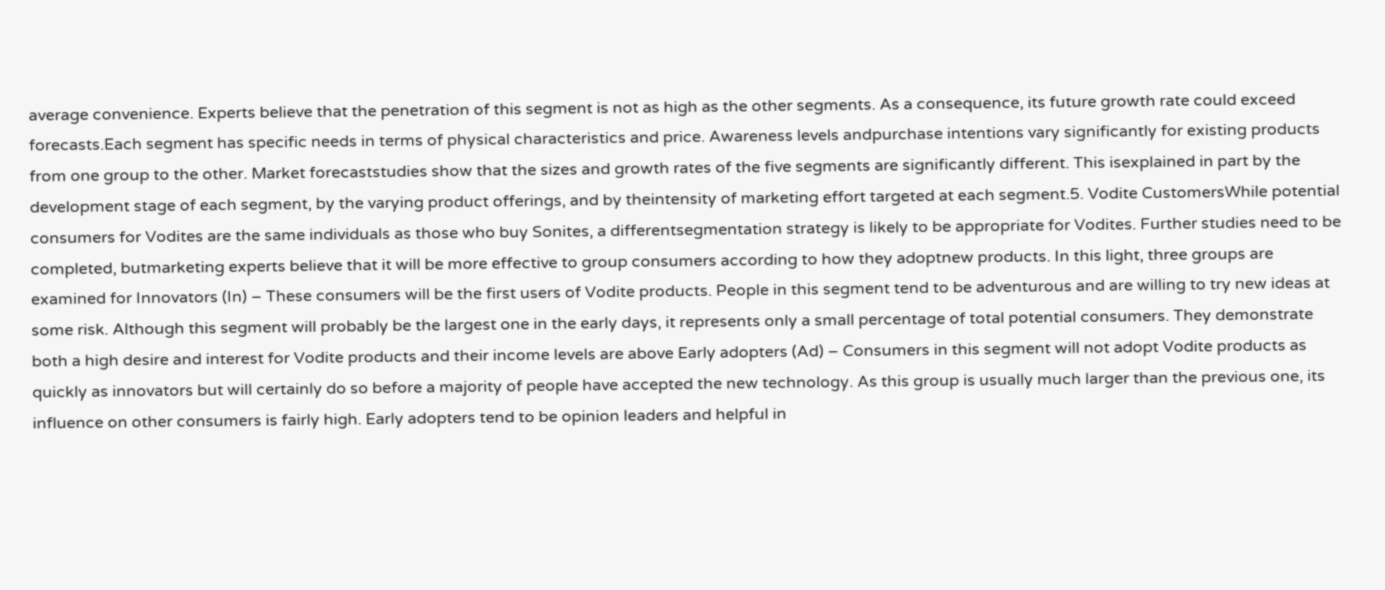average convenience. Experts believe that the penetration of this segment is not as high as the other segments. As a consequence, its future growth rate could exceed forecasts.Each segment has specific needs in terms of physical characteristics and price. Awareness levels andpurchase intentions vary significantly for existing products from one group to the other. Market forecaststudies show that the sizes and growth rates of the five segments are significantly different. This isexplained in part by the development stage of each segment, by the varying product offerings, and by theintensity of marketing effort targeted at each segment.5. Vodite CustomersWhile potential consumers for Vodites are the same individuals as those who buy Sonites, a differentsegmentation strategy is likely to be appropriate for Vodites. Further studies need to be completed, butmarketing experts believe that it will be more effective to group consumers according to how they adoptnew products. In this light, three groups are examined for Innovators (In) – These consumers will be the first users of Vodite products. People in this segment tend to be adventurous and are willing to try new ideas at some risk. Although this segment will probably be the largest one in the early days, it represents only a small percentage of total potential consumers. They demonstrate both a high desire and interest for Vodite products and their income levels are above Early adopters (Ad) – Consumers in this segment will not adopt Vodite products as quickly as innovators but will certainly do so before a majority of people have accepted the new technology. As this group is usually much larger than the previous one, its influence on other consumers is fairly high. Early adopters tend to be opinion leaders and helpful in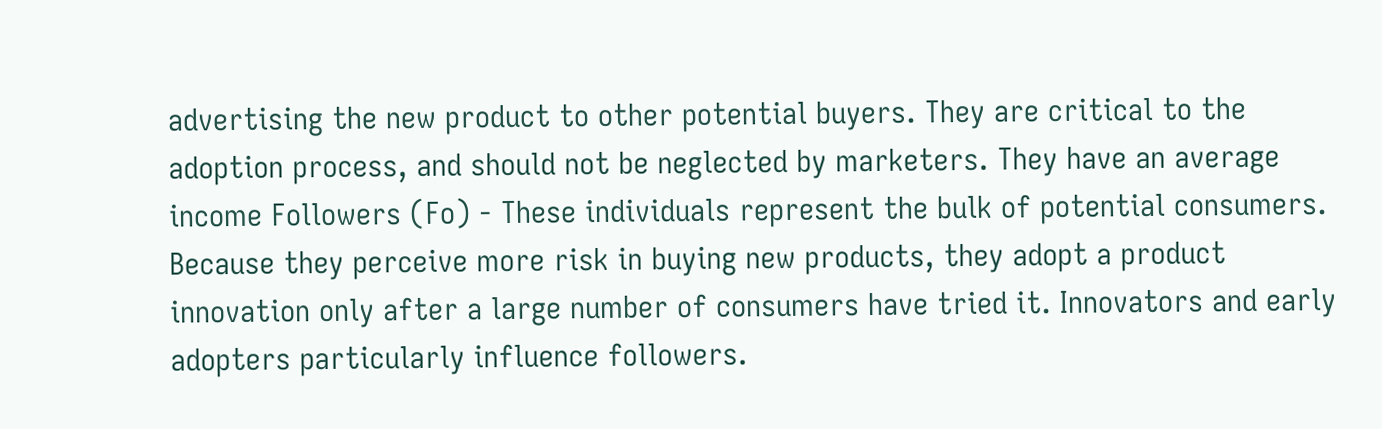advertising the new product to other potential buyers. They are critical to the adoption process, and should not be neglected by marketers. They have an average income Followers (Fo) - These individuals represent the bulk of potential consumers. Because they perceive more risk in buying new products, they adopt a product innovation only after a large number of consumers have tried it. Innovators and early adopters particularly influence followers.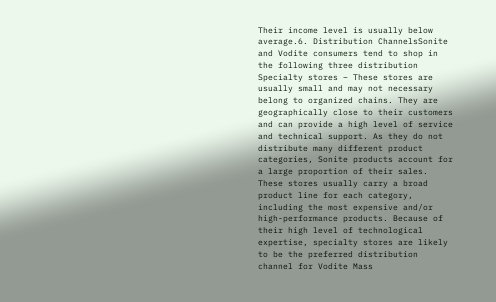Their income level is usually below average.6. Distribution ChannelsSonite and Vodite consumers tend to shop in the following three distribution Specialty stores – These stores are usually small and may not necessary belong to organized chains. They are geographically close to their customers and can provide a high level of service and technical support. As they do not distribute many different product categories, Sonite products account for a large proportion of their sales. These stores usually carry a broad product line for each category, including the most expensive and/or high-performance products. Because of their high level of technological expertise, specialty stores are likely to be the preferred distribution channel for Vodite Mass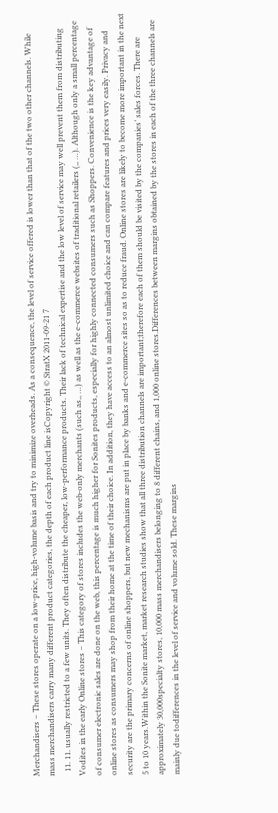Merchandisers – These stores operate on a low-price, high-volume basis and try to minimize overheads. As a consequence, the level of service offered is lower than that of the two other channels. While mass merchandisers carry many different product categories, the depth of each product line isCopyright © StratX 2011-09-21 7
  11. 11. usually restricted to a few units. They often distribute the cheaper, low-performance products. Their lack of technical expertise and the low level of service may well prevent them from distributing Vodites in the early Online stores – This category of stores includes the web-only merchants (such as,, …) as well as the e-commerce websites of traditional retailers (,, …). Although only a small percentage of consumer electronic sales are done on the web, this percentage is much higher for Sonites products, especially for highly connected consumers such as Shoppers. Convenience is the key advantage of online stores as consumers may shop from their home at the time of their choice. In addition, they have access to an almost unlimited choice and can compare features and prices very easily. Privacy and security are the primary concerns of online shoppers, but new mechanisms are put in place by banks and e-commerce sites so as to reduce fraud. Online stores are likely to become more important in the next 5 to 10 years.Within the Sonite market, market research studies show that all three distribution channels are important;therefore each of them should be visited by the companies’ sales forces. There are approximately 30,000specialty stores, 10,000 mass merchandisers belonging to 8 different chains, and 1,000 online stores.Differences between margins obtained by the stores in each of the three channels are mainly due todifferences in the level of service and volume sold. These margins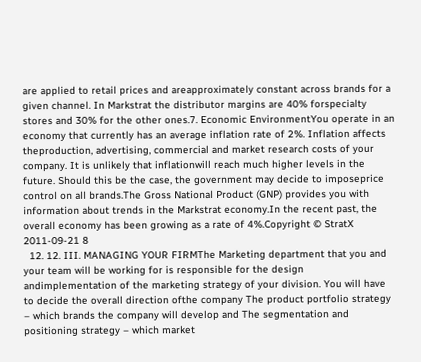are applied to retail prices and areapproximately constant across brands for a given channel. In Markstrat the distributor margins are 40% forspecialty stores and 30% for the other ones.7. Economic EnvironmentYou operate in an economy that currently has an average inflation rate of 2%. Inflation affects theproduction, advertising, commercial and market research costs of your company. It is unlikely that inflationwill reach much higher levels in the future. Should this be the case, the government may decide to imposeprice control on all brands.The Gross National Product (GNP) provides you with information about trends in the Markstrat economy.In the recent past, the overall economy has been growing as a rate of 4%.Copyright © StratX 2011-09-21 8
  12. 12. III. MANAGING YOUR FIRMThe Marketing department that you and your team will be working for is responsible for the design andimplementation of the marketing strategy of your division. You will have to decide the overall direction ofthe company The product portfolio strategy – which brands the company will develop and The segmentation and positioning strategy – which market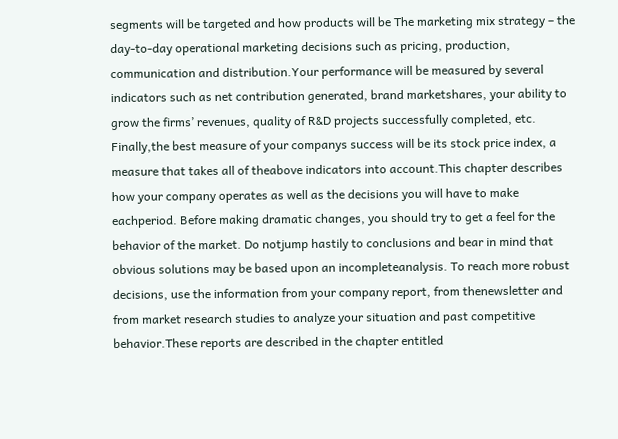segments will be targeted and how products will be The marketing mix strategy – the day-to-day operational marketing decisions such as pricing, production, communication and distribution.Your performance will be measured by several indicators such as net contribution generated, brand marketshares, your ability to grow the firms’ revenues, quality of R&D projects successfully completed, etc. Finally,the best measure of your companys success will be its stock price index, a measure that takes all of theabove indicators into account.This chapter describes how your company operates as well as the decisions you will have to make eachperiod. Before making dramatic changes, you should try to get a feel for the behavior of the market. Do notjump hastily to conclusions and bear in mind that obvious solutions may be based upon an incompleteanalysis. To reach more robust decisions, use the information from your company report, from thenewsletter and from market research studies to analyze your situation and past competitive behavior.These reports are described in the chapter entitled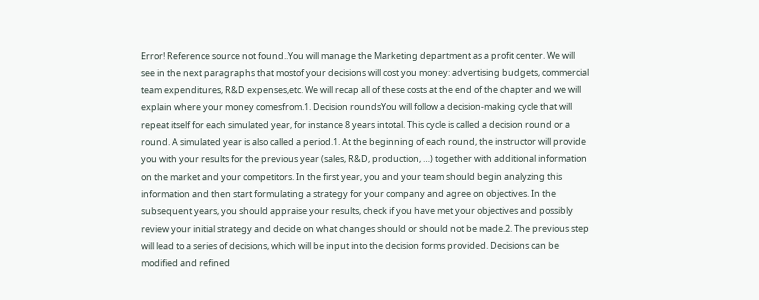Error! Reference source not found..You will manage the Marketing department as a profit center. We will see in the next paragraphs that mostof your decisions will cost you money: advertising budgets, commercial team expenditures, R&D expenses,etc. We will recap all of these costs at the end of the chapter and we will explain where your money comesfrom.1. Decision roundsYou will follow a decision-making cycle that will repeat itself for each simulated year, for instance 8 years intotal. This cycle is called a decision round or a round. A simulated year is also called a period.1. At the beginning of each round, the instructor will provide you with your results for the previous year (sales, R&D, production, …) together with additional information on the market and your competitors. In the first year, you and your team should begin analyzing this information and then start formulating a strategy for your company and agree on objectives. In the subsequent years, you should appraise your results, check if you have met your objectives and possibly review your initial strategy and decide on what changes should or should not be made.2. The previous step will lead to a series of decisions, which will be input into the decision forms provided. Decisions can be modified and refined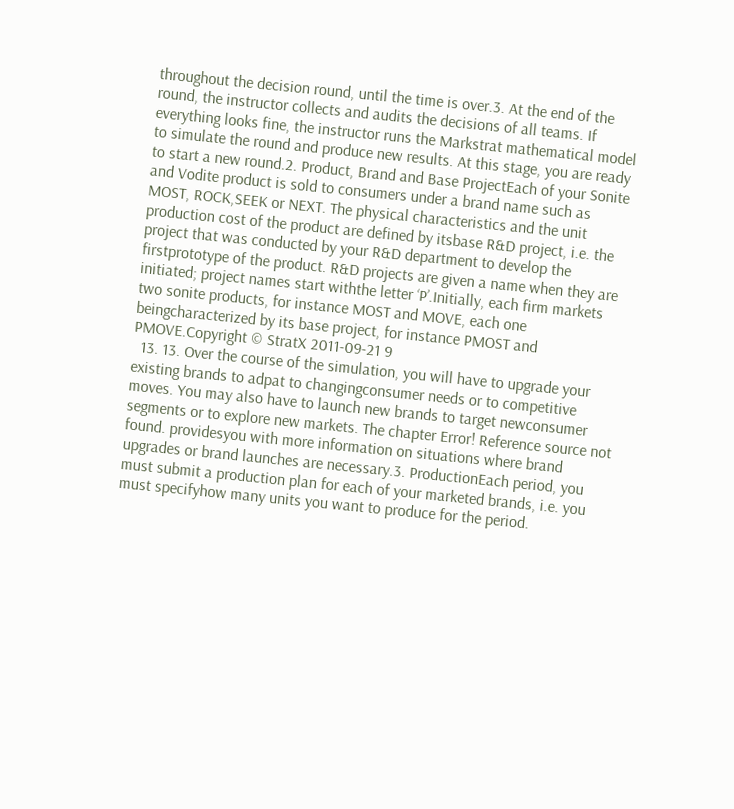throughout the decision round, until the time is over.3. At the end of the round, the instructor collects and audits the decisions of all teams. If everything looks fine, the instructor runs the Markstrat mathematical model to simulate the round and produce new results. At this stage, you are ready to start a new round.2. Product, Brand and Base ProjectEach of your Sonite and Vodite product is sold to consumers under a brand name such as MOST, ROCK,SEEK or NEXT. The physical characteristics and the unit production cost of the product are defined by itsbase R&D project, i.e. the project that was conducted by your R&D department to develop the firstprototype of the product. R&D projects are given a name when they are initiated; project names start withthe letter ‘P’.Initially, each firm markets two sonite products, for instance MOST and MOVE, each one beingcharacterized by its base project, for instance PMOST and PMOVE.Copyright © StratX 2011-09-21 9
  13. 13. Over the course of the simulation, you will have to upgrade your existing brands to adpat to changingconsumer needs or to competitive moves. You may also have to launch new brands to target newconsumer segments or to explore new markets. The chapter Error! Reference source not found. providesyou with more information on situations where brand upgrades or brand launches are necessary.3. ProductionEach period, you must submit a production plan for each of your marketed brands, i.e. you must specifyhow many units you want to produce for the period.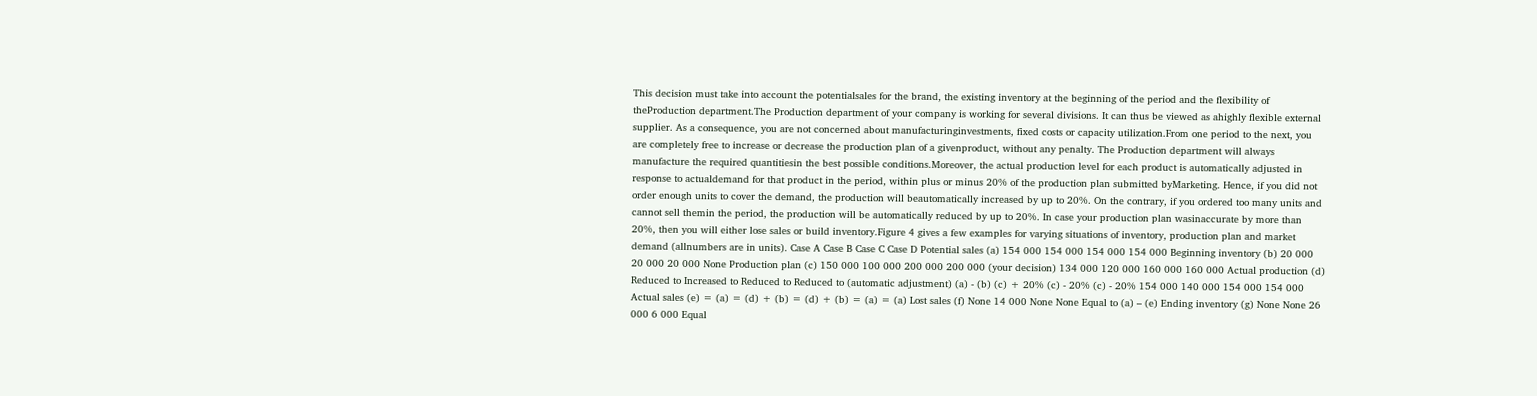This decision must take into account the potentialsales for the brand, the existing inventory at the beginning of the period and the flexibility of theProduction department.The Production department of your company is working for several divisions. It can thus be viewed as ahighly flexible external supplier. As a consequence, you are not concerned about manufacturinginvestments, fixed costs or capacity utilization.From one period to the next, you are completely free to increase or decrease the production plan of a givenproduct, without any penalty. The Production department will always manufacture the required quantitiesin the best possible conditions.Moreover, the actual production level for each product is automatically adjusted in response to actualdemand for that product in the period, within plus or minus 20% of the production plan submitted byMarketing. Hence, if you did not order enough units to cover the demand, the production will beautomatically increased by up to 20%. On the contrary, if you ordered too many units and cannot sell themin the period, the production will be automatically reduced by up to 20%. In case your production plan wasinaccurate by more than 20%, then you will either lose sales or build inventory.Figure 4 gives a few examples for varying situations of inventory, production plan and market demand (allnumbers are in units). Case A Case B Case C Case D Potential sales (a) 154 000 154 000 154 000 154 000 Beginning inventory (b) 20 000 20 000 20 000 None Production plan (c) 150 000 100 000 200 000 200 000 (your decision) 134 000 120 000 160 000 160 000 Actual production (d) Reduced to Increased to Reduced to Reduced to (automatic adjustment) (a) - (b) (c) + 20% (c) - 20% (c) - 20% 154 000 140 000 154 000 154 000 Actual sales (e) = (a) = (d) + (b) = (d) + (b) = (a) = (a) Lost sales (f) None 14 000 None None Equal to (a) – (e) Ending inventory (g) None None 26 000 6 000 Equal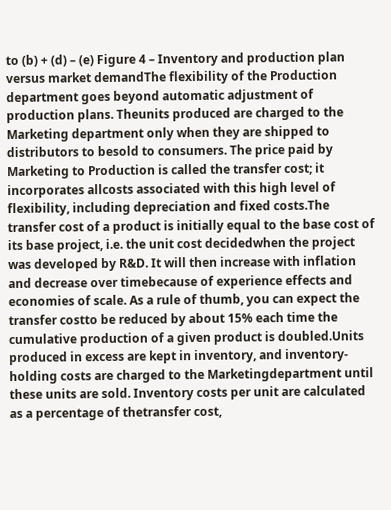to (b) + (d) – (e) Figure 4 – Inventory and production plan versus market demandThe flexibility of the Production department goes beyond automatic adjustment of production plans. Theunits produced are charged to the Marketing department only when they are shipped to distributors to besold to consumers. The price paid by Marketing to Production is called the transfer cost; it incorporates allcosts associated with this high level of flexibility, including depreciation and fixed costs.The transfer cost of a product is initially equal to the base cost of its base project, i.e. the unit cost decidedwhen the project was developed by R&D. It will then increase with inflation and decrease over timebecause of experience effects and economies of scale. As a rule of thumb, you can expect the transfer costto be reduced by about 15% each time the cumulative production of a given product is doubled.Units produced in excess are kept in inventory, and inventory-holding costs are charged to the Marketingdepartment until these units are sold. Inventory costs per unit are calculated as a percentage of thetransfer cost,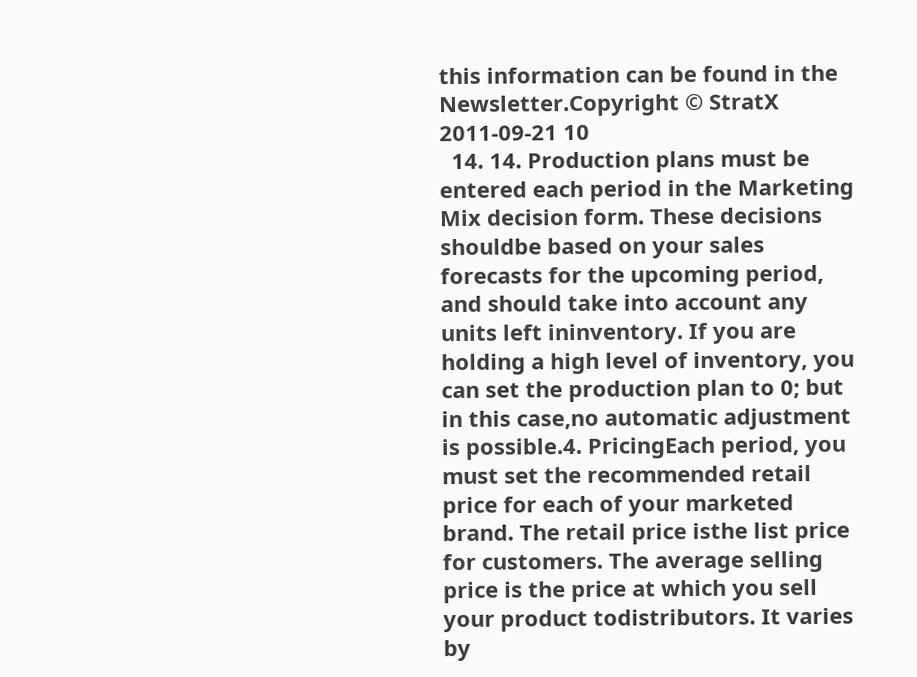this information can be found in the Newsletter.Copyright © StratX 2011-09-21 10
  14. 14. Production plans must be entered each period in the Marketing Mix decision form. These decisions shouldbe based on your sales forecasts for the upcoming period, and should take into account any units left ininventory. If you are holding a high level of inventory, you can set the production plan to 0; but in this case,no automatic adjustment is possible.4. PricingEach period, you must set the recommended retail price for each of your marketed brand. The retail price isthe list price for customers. The average selling price is the price at which you sell your product todistributors. It varies by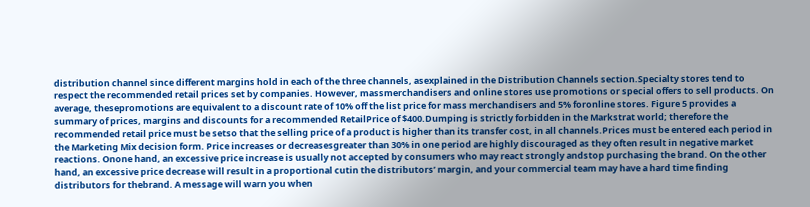distribution channel since different margins hold in each of the three channels, asexplained in the Distribution Channels section.Specialty stores tend to respect the recommended retail prices set by companies. However, massmerchandisers and online stores use promotions or special offers to sell products. On average, thesepromotions are equivalent to a discount rate of 10% off the list price for mass merchandisers and 5% foronline stores. Figure 5 provides a summary of prices, margins and discounts for a recommended RetailPrice of $400.Dumping is strictly forbidden in the Markstrat world; therefore the recommended retail price must be setso that the selling price of a product is higher than its transfer cost, in all channels.Prices must be entered each period in the Marketing Mix decision form. Price increases or decreasesgreater than 30% in one period are highly discouraged as they often result in negative market reactions. Onone hand, an excessive price increase is usually not accepted by consumers who may react strongly andstop purchasing the brand. On the other hand, an excessive price decrease will result in a proportional cutin the distributors’ margin, and your commercial team may have a hard time finding distributors for thebrand. A message will warn you when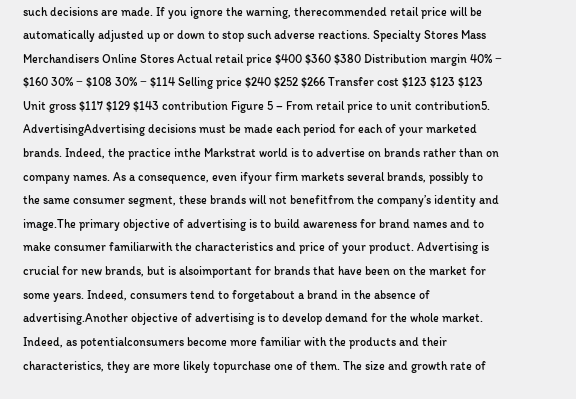such decisions are made. If you ignore the warning, therecommended retail price will be automatically adjusted up or down to stop such adverse reactions. Specialty Stores Mass Merchandisers Online Stores Actual retail price $400 $360 $380 Distribution margin 40% − $160 30% − $108 30% − $114 Selling price $240 $252 $266 Transfer cost $123 $123 $123 Unit gross $117 $129 $143 contribution Figure 5 – From retail price to unit contribution5. AdvertisingAdvertising decisions must be made each period for each of your marketed brands. Indeed, the practice inthe Markstrat world is to advertise on brands rather than on company names. As a consequence, even ifyour firm markets several brands, possibly to the same consumer segment, these brands will not benefitfrom the company’s identity and image.The primary objective of advertising is to build awareness for brand names and to make consumer familiarwith the characteristics and price of your product. Advertising is crucial for new brands, but is alsoimportant for brands that have been on the market for some years. Indeed, consumers tend to forgetabout a brand in the absence of advertising.Another objective of advertising is to develop demand for the whole market. Indeed, as potentialconsumers become more familiar with the products and their characteristics, they are more likely topurchase one of them. The size and growth rate of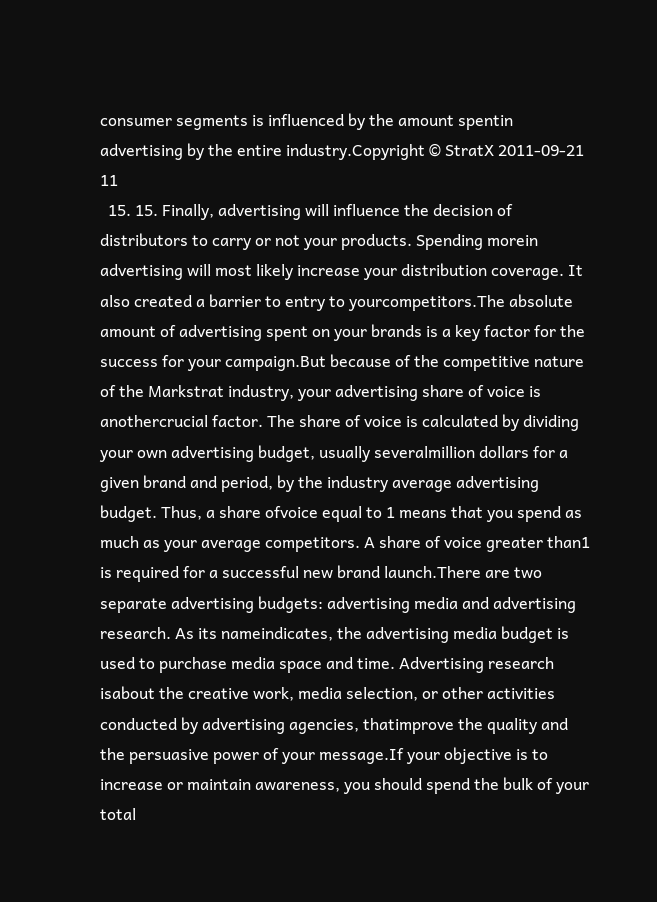consumer segments is influenced by the amount spentin advertising by the entire industry.Copyright © StratX 2011-09-21 11
  15. 15. Finally, advertising will influence the decision of distributors to carry or not your products. Spending morein advertising will most likely increase your distribution coverage. It also created a barrier to entry to yourcompetitors.The absolute amount of advertising spent on your brands is a key factor for the success for your campaign.But because of the competitive nature of the Markstrat industry, your advertising share of voice is anothercrucial factor. The share of voice is calculated by dividing your own advertising budget, usually severalmillion dollars for a given brand and period, by the industry average advertising budget. Thus, a share ofvoice equal to 1 means that you spend as much as your average competitors. A share of voice greater than1 is required for a successful new brand launch.There are two separate advertising budgets: advertising media and advertising research. As its nameindicates, the advertising media budget is used to purchase media space and time. Advertising research isabout the creative work, media selection, or other activities conducted by advertising agencies, thatimprove the quality and the persuasive power of your message.If your objective is to increase or maintain awareness, you should spend the bulk of your total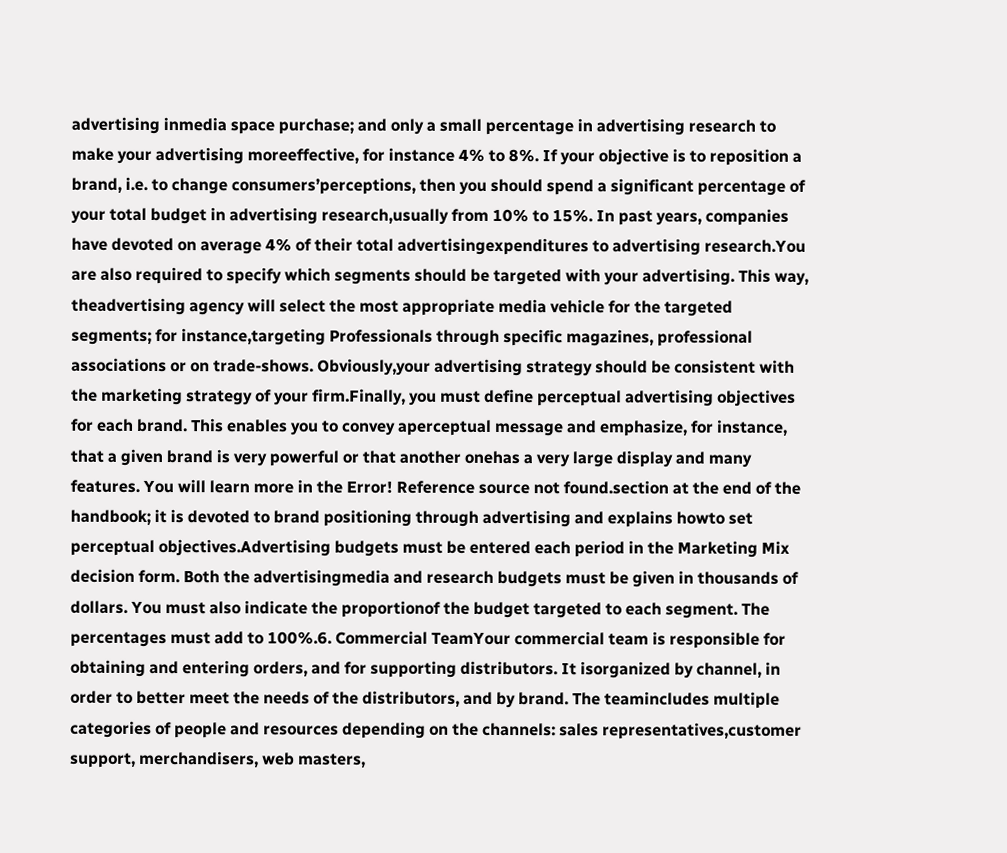advertising inmedia space purchase; and only a small percentage in advertising research to make your advertising moreeffective, for instance 4% to 8%. If your objective is to reposition a brand, i.e. to change consumers’perceptions, then you should spend a significant percentage of your total budget in advertising research,usually from 10% to 15%. In past years, companies have devoted on average 4% of their total advertisingexpenditures to advertising research.You are also required to specify which segments should be targeted with your advertising. This way, theadvertising agency will select the most appropriate media vehicle for the targeted segments; for instance,targeting Professionals through specific magazines, professional associations or on trade-shows. Obviously,your advertising strategy should be consistent with the marketing strategy of your firm.Finally, you must define perceptual advertising objectives for each brand. This enables you to convey aperceptual message and emphasize, for instance, that a given brand is very powerful or that another onehas a very large display and many features. You will learn more in the Error! Reference source not found.section at the end of the handbook; it is devoted to brand positioning through advertising and explains howto set perceptual objectives.Advertising budgets must be entered each period in the Marketing Mix decision form. Both the advertisingmedia and research budgets must be given in thousands of dollars. You must also indicate the proportionof the budget targeted to each segment. The percentages must add to 100%.6. Commercial TeamYour commercial team is responsible for obtaining and entering orders, and for supporting distributors. It isorganized by channel, in order to better meet the needs of the distributors, and by brand. The teamincludes multiple categories of people and resources depending on the channels: sales representatives,customer support, merchandisers, web masters,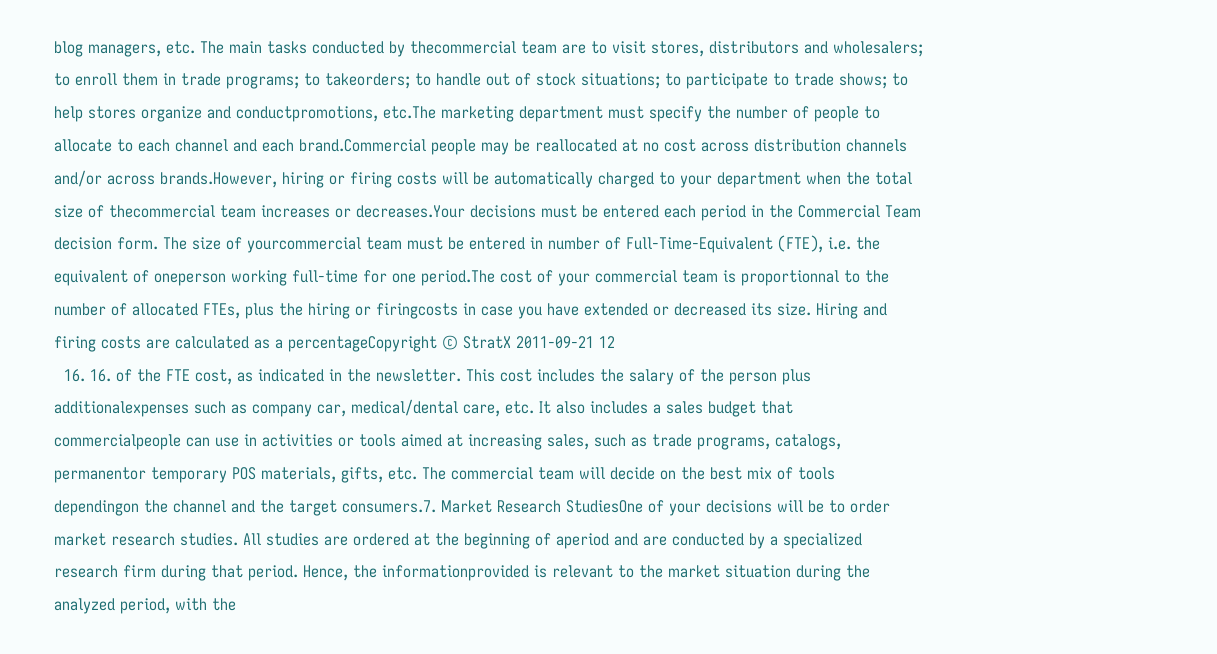blog managers, etc. The main tasks conducted by thecommercial team are to visit stores, distributors and wholesalers; to enroll them in trade programs; to takeorders; to handle out of stock situations; to participate to trade shows; to help stores organize and conductpromotions, etc.The marketing department must specify the number of people to allocate to each channel and each brand.Commercial people may be reallocated at no cost across distribution channels and/or across brands.However, hiring or firing costs will be automatically charged to your department when the total size of thecommercial team increases or decreases.Your decisions must be entered each period in the Commercial Team decision form. The size of yourcommercial team must be entered in number of Full-Time-Equivalent (FTE), i.e. the equivalent of oneperson working full-time for one period.The cost of your commercial team is proportionnal to the number of allocated FTEs, plus the hiring or firingcosts in case you have extended or decreased its size. Hiring and firing costs are calculated as a percentageCopyright © StratX 2011-09-21 12
  16. 16. of the FTE cost, as indicated in the newsletter. This cost includes the salary of the person plus additionalexpenses such as company car, medical/dental care, etc. It also includes a sales budget that commercialpeople can use in activities or tools aimed at increasing sales, such as trade programs, catalogs, permanentor temporary POS materials, gifts, etc. The commercial team will decide on the best mix of tools dependingon the channel and the target consumers.7. Market Research StudiesOne of your decisions will be to order market research studies. All studies are ordered at the beginning of aperiod and are conducted by a specialized research firm during that period. Hence, the informationprovided is relevant to the market situation during the analyzed period, with the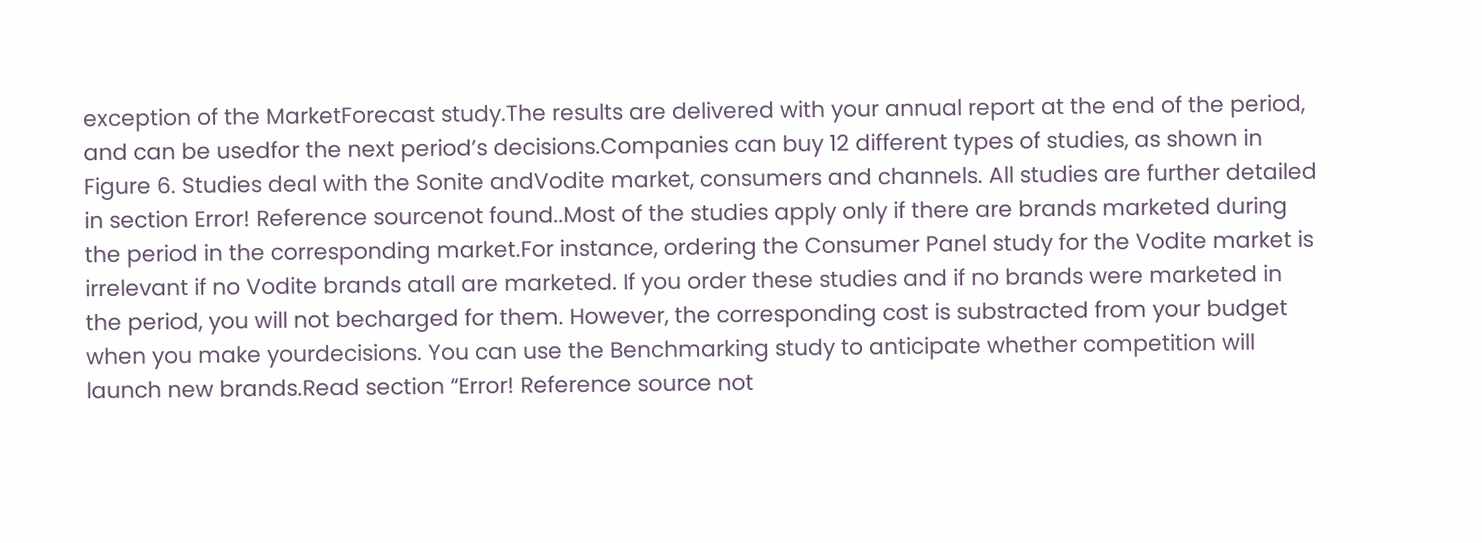exception of the MarketForecast study.The results are delivered with your annual report at the end of the period, and can be usedfor the next period’s decisions.Companies can buy 12 different types of studies, as shown in Figure 6. Studies deal with the Sonite andVodite market, consumers and channels. All studies are further detailed in section Error! Reference sourcenot found..Most of the studies apply only if there are brands marketed during the period in the corresponding market.For instance, ordering the Consumer Panel study for the Vodite market is irrelevant if no Vodite brands atall are marketed. If you order these studies and if no brands were marketed in the period, you will not becharged for them. However, the corresponding cost is substracted from your budget when you make yourdecisions. You can use the Benchmarking study to anticipate whether competition will launch new brands.Read section “Error! Reference source not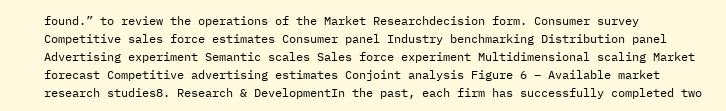found.” to review the operations of the Market Researchdecision form. Consumer survey Competitive sales force estimates Consumer panel Industry benchmarking Distribution panel Advertising experiment Semantic scales Sales force experiment Multidimensional scaling Market forecast Competitive advertising estimates Conjoint analysis Figure 6 – Available market research studies8. Research & DevelopmentIn the past, each firm has successfully completed two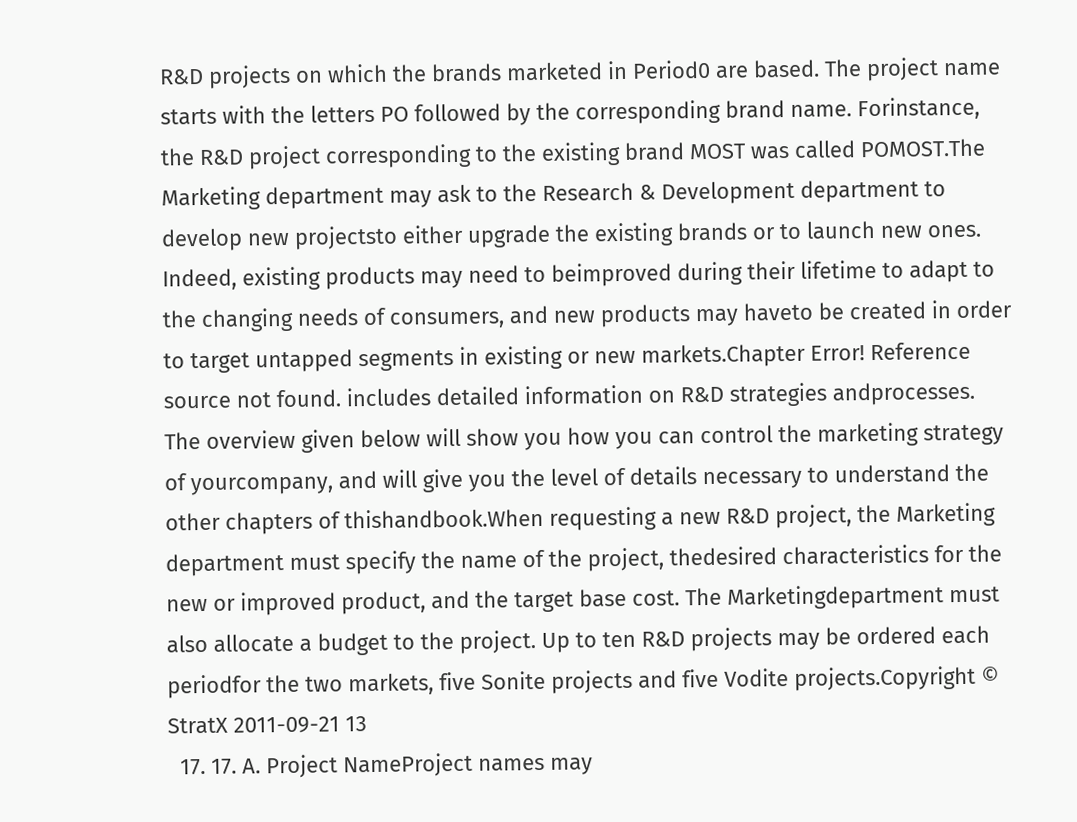R&D projects on which the brands marketed in Period0 are based. The project name starts with the letters PO followed by the corresponding brand name. Forinstance, the R&D project corresponding to the existing brand MOST was called POMOST.The Marketing department may ask to the Research & Development department to develop new projectsto either upgrade the existing brands or to launch new ones. Indeed, existing products may need to beimproved during their lifetime to adapt to the changing needs of consumers, and new products may haveto be created in order to target untapped segments in existing or new markets.Chapter Error! Reference source not found. includes detailed information on R&D strategies andprocesses. The overview given below will show you how you can control the marketing strategy of yourcompany, and will give you the level of details necessary to understand the other chapters of thishandbook.When requesting a new R&D project, the Marketing department must specify the name of the project, thedesired characteristics for the new or improved product, and the target base cost. The Marketingdepartment must also allocate a budget to the project. Up to ten R&D projects may be ordered each periodfor the two markets, five Sonite projects and five Vodite projects.Copyright © StratX 2011-09-21 13
  17. 17. A. Project NameProject names may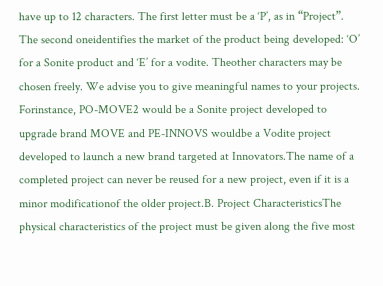have up to 12 characters. The first letter must be a ‘P’, as in “Project”. The second oneidentifies the market of the product being developed: ‘O’ for a Sonite product and ‘E’ for a vodite. Theother characters may be chosen freely. We advise you to give meaningful names to your projects. Forinstance, PO-MOVE2 would be a Sonite project developed to upgrade brand MOVE and PE-INNOVS wouldbe a Vodite project developed to launch a new brand targeted at Innovators.The name of a completed project can never be reused for a new project, even if it is a minor modificationof the older project.B. Project CharacteristicsThe physical characteristics of the project must be given along the five most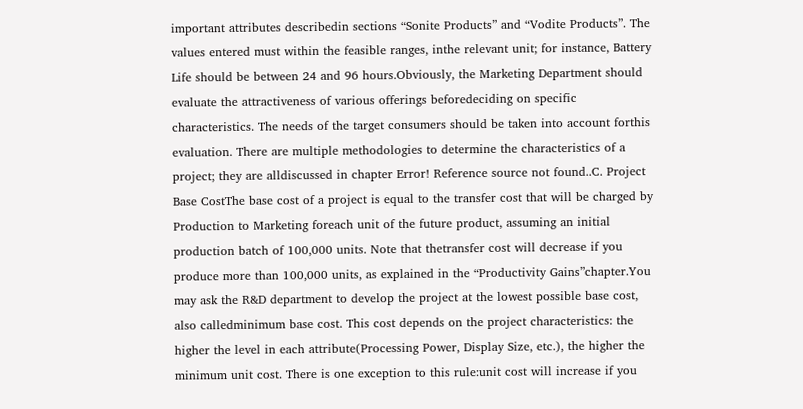important attributes describedin sections “Sonite Products” and “Vodite Products”. The values entered must within the feasible ranges, inthe relevant unit; for instance, Battery Life should be between 24 and 96 hours.Obviously, the Marketing Department should evaluate the attractiveness of various offerings beforedeciding on specific characteristics. The needs of the target consumers should be taken into account forthis evaluation. There are multiple methodologies to determine the characteristics of a project; they are alldiscussed in chapter Error! Reference source not found..C. Project Base CostThe base cost of a project is equal to the transfer cost that will be charged by Production to Marketing foreach unit of the future product, assuming an initial production batch of 100,000 units. Note that thetransfer cost will decrease if you produce more than 100,000 units, as explained in the “Productivity Gains”chapter.You may ask the R&D department to develop the project at the lowest possible base cost, also calledminimum base cost. This cost depends on the project characteristics: the higher the level in each attribute(Processing Power, Display Size, etc.), the higher the minimum unit cost. There is one exception to this rule:unit cost will increase if you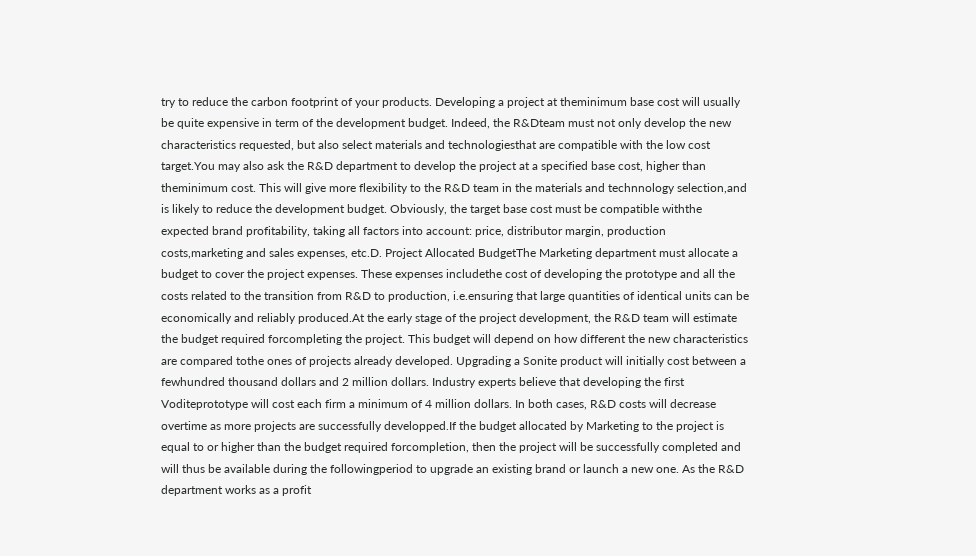try to reduce the carbon footprint of your products. Developing a project at theminimum base cost will usually be quite expensive in term of the development budget. Indeed, the R&Dteam must not only develop the new characteristics requested, but also select materials and technologiesthat are compatible with the low cost target.You may also ask the R&D department to develop the project at a specified base cost, higher than theminimum cost. This will give more flexibility to the R&D team in the materials and technnology selection,and is likely to reduce the development budget. Obviously, the target base cost must be compatible withthe expected brand profitability, taking all factors into account: price, distributor margin, production costs,marketing and sales expenses, etc.D. Project Allocated BudgetThe Marketing department must allocate a budget to cover the project expenses. These expenses includethe cost of developing the prototype and all the costs related to the transition from R&D to production, i.e.ensuring that large quantities of identical units can be economically and reliably produced.At the early stage of the project development, the R&D team will estimate the budget required forcompleting the project. This budget will depend on how different the new characteristics are compared tothe ones of projects already developed. Upgrading a Sonite product will initially cost between a fewhundred thousand dollars and 2 million dollars. Industry experts believe that developing the first Voditeprototype will cost each firm a minimum of 4 million dollars. In both cases, R&D costs will decrease overtime as more projects are successfully developped.If the budget allocated by Marketing to the project is equal to or higher than the budget required forcompletion, then the project will be successfully completed and will thus be available during the followingperiod to upgrade an existing brand or launch a new one. As the R&D department works as a profit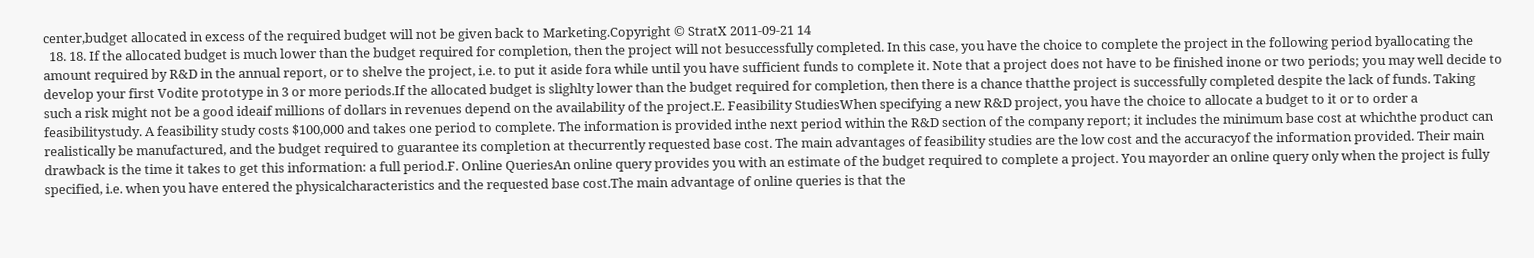center,budget allocated in excess of the required budget will not be given back to Marketing.Copyright © StratX 2011-09-21 14
  18. 18. If the allocated budget is much lower than the budget required for completion, then the project will not besuccessfully completed. In this case, you have the choice to complete the project in the following period byallocating the amount required by R&D in the annual report, or to shelve the project, i.e. to put it aside fora while until you have sufficient funds to complete it. Note that a project does not have to be finished inone or two periods; you may well decide to develop your first Vodite prototype in 3 or more periods.If the allocated budget is slighlty lower than the budget required for completion, then there is a chance thatthe project is successfully completed despite the lack of funds. Taking such a risk might not be a good ideaif millions of dollars in revenues depend on the availability of the project.E. Feasibility StudiesWhen specifying a new R&D project, you have the choice to allocate a budget to it or to order a feasibilitystudy. A feasibility study costs $100,000 and takes one period to complete. The information is provided inthe next period within the R&D section of the company report; it includes the minimum base cost at whichthe product can realistically be manufactured, and the budget required to guarantee its completion at thecurrently requested base cost. The main advantages of feasibility studies are the low cost and the accuracyof the information provided. Their main drawback is the time it takes to get this information: a full period.F. Online QueriesAn online query provides you with an estimate of the budget required to complete a project. You mayorder an online query only when the project is fully specified, i.e. when you have entered the physicalcharacteristics and the requested base cost.The main advantage of online queries is that the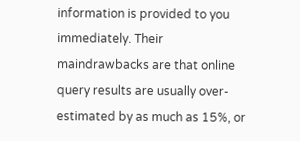information is provided to you immediately. Their maindrawbacks are that online query results are usually over-estimated by as much as 15%, or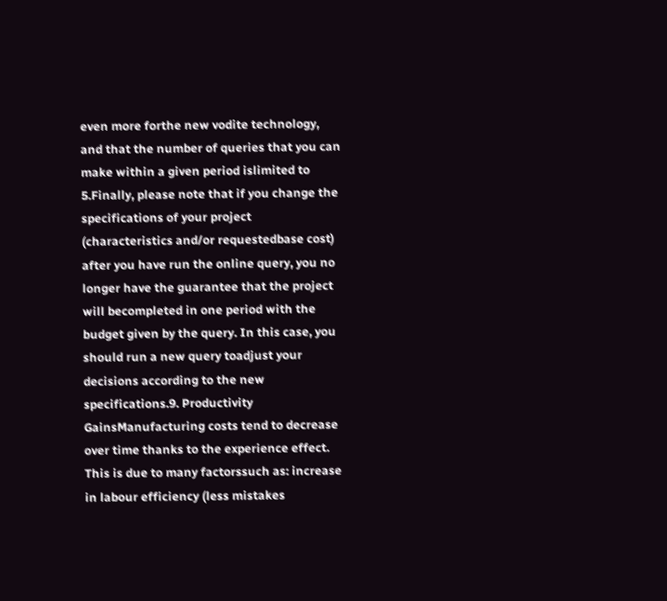even more forthe new vodite technology, and that the number of queries that you can make within a given period islimited to 5.Finally, please note that if you change the specifications of your project (characteristics and/or requestedbase cost) after you have run the online query, you no longer have the guarantee that the project will becompleted in one period with the budget given by the query. In this case, you should run a new query toadjust your decisions according to the new specifications.9. Productivity GainsManufacturing costs tend to decrease over time thanks to the experience effect. This is due to many factorssuch as: increase in labour efficiency (less mistakes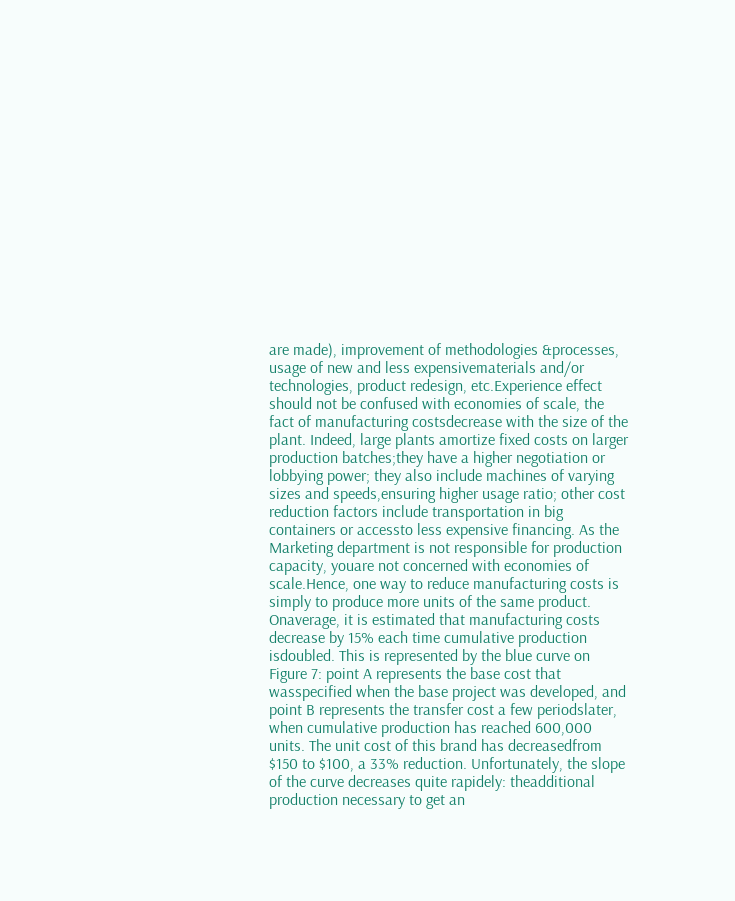are made), improvement of methodologies &processes, usage of new and less expensivematerials and/or technologies, product redesign, etc.Experience effect should not be confused with economies of scale, the fact of manufacturing costsdecrease with the size of the plant. Indeed, large plants amortize fixed costs on larger production batches;they have a higher negotiation or lobbying power; they also include machines of varying sizes and speeds,ensuring higher usage ratio; other cost reduction factors include transportation in big containers or accessto less expensive financing. As the Marketing department is not responsible for production capacity, youare not concerned with economies of scale.Hence, one way to reduce manufacturing costs is simply to produce more units of the same product. Onaverage, it is estimated that manufacturing costs decrease by 15% each time cumulative production isdoubled. This is represented by the blue curve on Figure 7: point A represents the base cost that wasspecified when the base project was developed, and point B represents the transfer cost a few periodslater, when cumulative production has reached 600,000 units. The unit cost of this brand has decreasedfrom $150 to $100, a 33% reduction. Unfortunately, the slope of the curve decreases quite rapidely: theadditional production necessary to get an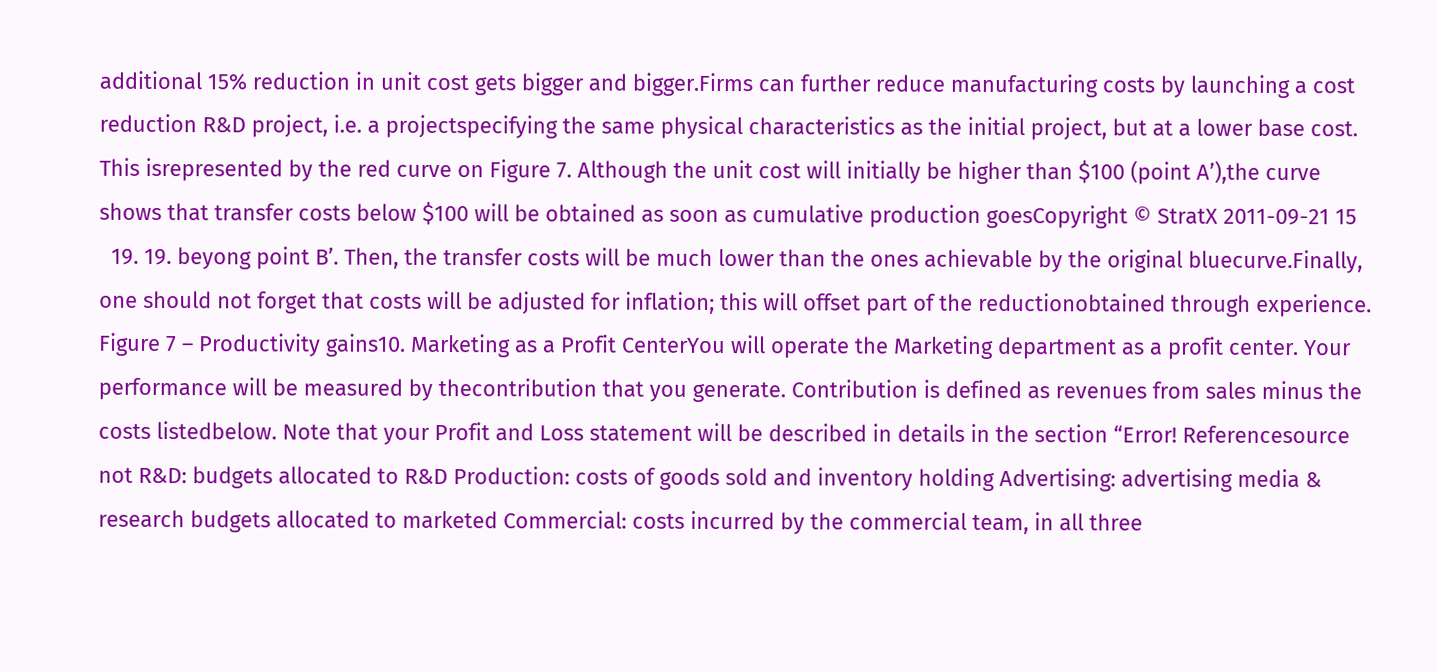additional 15% reduction in unit cost gets bigger and bigger.Firms can further reduce manufacturing costs by launching a cost reduction R&D project, i.e. a projectspecifying the same physical characteristics as the initial project, but at a lower base cost. This isrepresented by the red curve on Figure 7. Although the unit cost will initially be higher than $100 (point A’),the curve shows that transfer costs below $100 will be obtained as soon as cumulative production goesCopyright © StratX 2011-09-21 15
  19. 19. beyong point B’. Then, the transfer costs will be much lower than the ones achievable by the original bluecurve.Finally, one should not forget that costs will be adjusted for inflation; this will offset part of the reductionobtained through experience. Figure 7 – Productivity gains10. Marketing as a Profit CenterYou will operate the Marketing department as a profit center. Your performance will be measured by thecontribution that you generate. Contribution is defined as revenues from sales minus the costs listedbelow. Note that your Profit and Loss statement will be described in details in the section “Error! Referencesource not R&D: budgets allocated to R&D Production: costs of goods sold and inventory holding Advertising: advertising media & research budgets allocated to marketed Commercial: costs incurred by the commercial team, in all three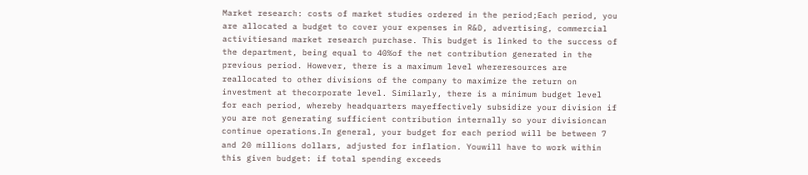Market research: costs of market studies ordered in the period;Each period, you are allocated a budget to cover your expenses in R&D, advertising, commercial activitiesand market research purchase. This budget is linked to the success of the department, being equal to 40%of the net contribution generated in the previous period. However, there is a maximum level whereresources are reallocated to other divisions of the company to maximize the return on investment at thecorporate level. Similarly, there is a minimum budget level for each period, whereby headquarters mayeffectively subsidize your division if you are not generating sufficient contribution internally so your divisioncan continue operations.In general, your budget for each period will be between 7 and 20 millions dollars, adjusted for inflation. Youwill have to work within this given budget: if total spending exceeds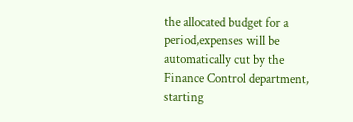the allocated budget for a period,expenses will be automatically cut by the Finance Control department, starting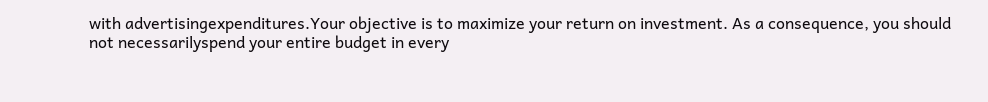with advertisingexpenditures.Your objective is to maximize your return on investment. As a consequence, you should not necessarilyspend your entire budget in every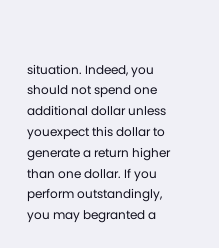situation. Indeed, you should not spend one additional dollar unless youexpect this dollar to generate a return higher than one dollar. If you perform outstandingly, you may begranted a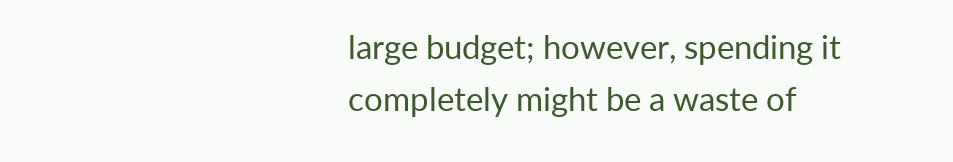large budget; however, spending it completely might be a waste of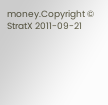money.Copyright © StratX 2011-09-21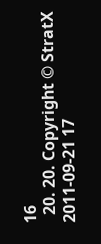16
  20. 20. Copyright © StratX 2011-09-21 17